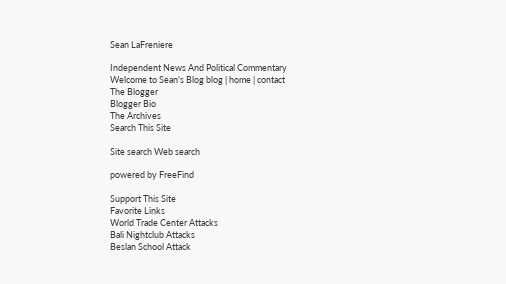Sean LaFreniere

Independent News And Political Commentary
Welcome to Sean's Blog blog | home | contact
The Blogger
Blogger Bio
The Archives
Search This Site

Site search Web search

powered by FreeFind

Support This Site
Favorite Links
World Trade Center Attacks
Bali Nightclub Attacks
Beslan School Attack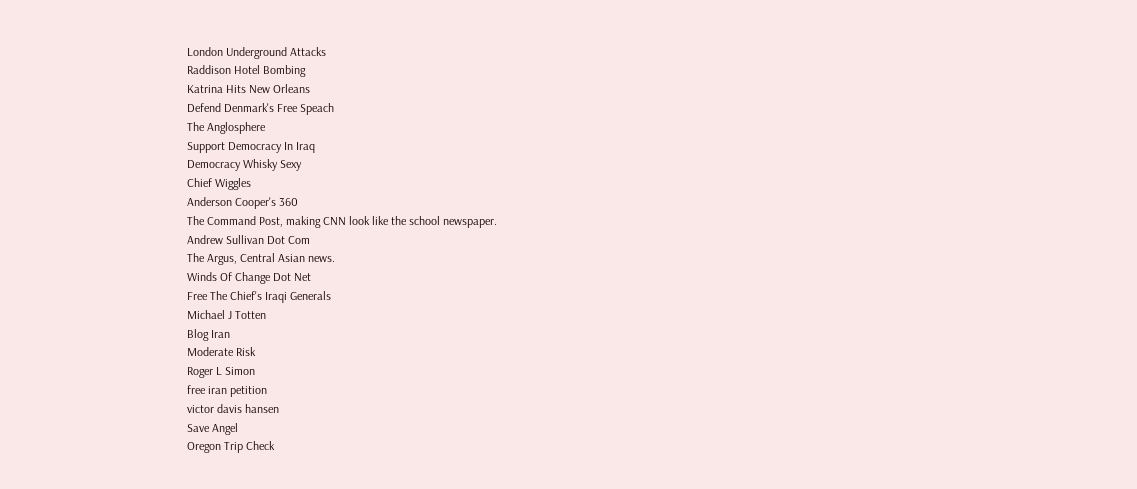London Underground Attacks
Raddison Hotel Bombing
Katrina Hits New Orleans
Defend Denmark's Free Speach
The Anglosphere
Support Democracy In Iraq
Democracy Whisky Sexy
Chief Wiggles
Anderson Cooper's 360
The Command Post, making CNN look like the school newspaper.
Andrew Sullivan Dot Com
The Argus, Central Asian news.
Winds Of Change Dot Net
Free The Chief's Iraqi Generals
Michael J Totten
Blog Iran
Moderate Risk
Roger L Simon
free iran petition
victor davis hansen
Save Angel
Oregon Trip Check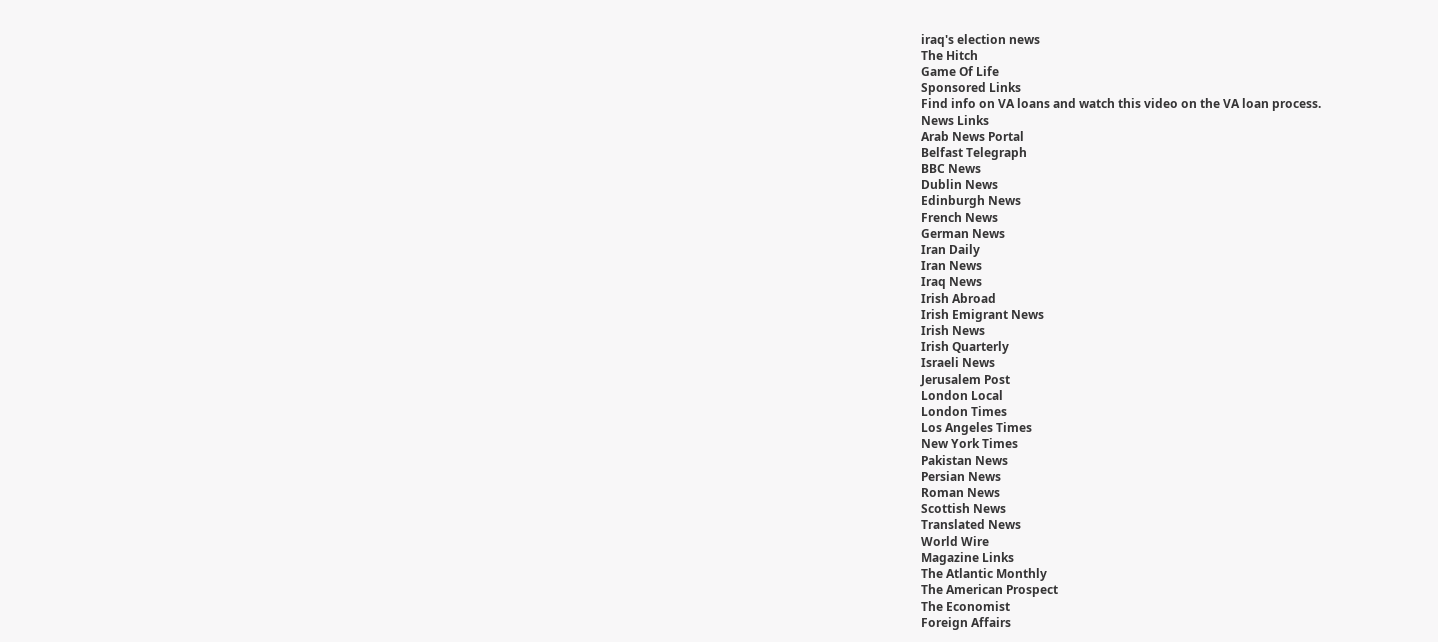iraq's election news
The Hitch
Game Of Life
Sponsored Links
Find info on VA loans and watch this video on the VA loan process.
News Links
Arab News Portal
Belfast Telegraph
BBC News
Dublin News
Edinburgh News
French News
German News
Iran Daily
Iran News
Iraq News
Irish Abroad
Irish Emigrant News
Irish News
Irish Quarterly
Israeli News
Jerusalem Post
London Local
London Times
Los Angeles Times
New York Times
Pakistan News
Persian News
Roman News
Scottish News
Translated News
World Wire
Magazine Links
The Atlantic Monthly
The American Prospect
The Economist
Foreign Affairs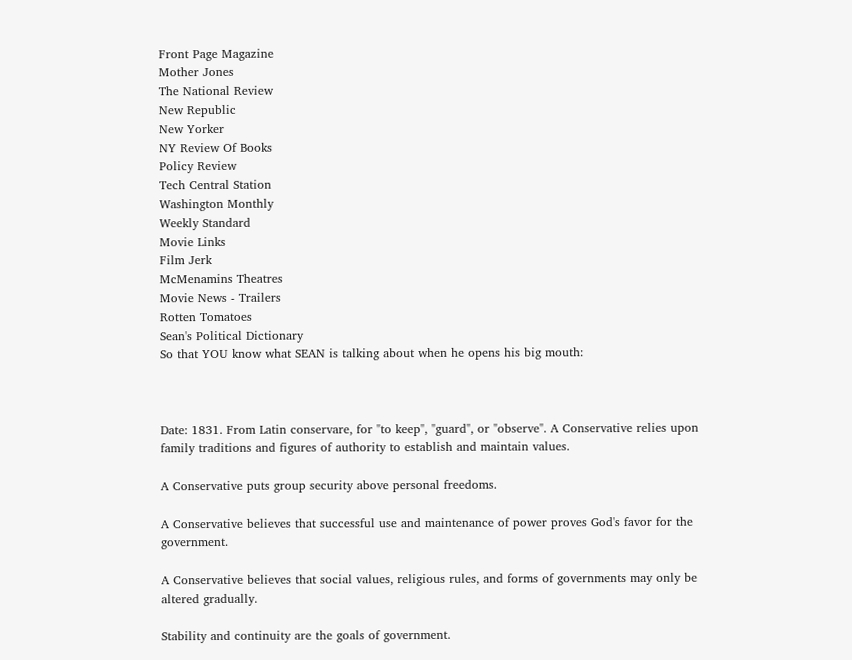Front Page Magazine
Mother Jones
The National Review
New Republic
New Yorker
NY Review Of Books
Policy Review
Tech Central Station
Washington Monthly
Weekly Standard
Movie Links
Film Jerk
McMenamins Theatres
Movie News - Trailers
Rotten Tomatoes
Sean's Political Dictionary
So that YOU know what SEAN is talking about when he opens his big mouth:



Date: 1831. From Latin conservare, for "to keep", "guard", or "observe". A Conservative relies upon family traditions and figures of authority to establish and maintain values.

A Conservative puts group security above personal freedoms.

A Conservative believes that successful use and maintenance of power proves God's favor for the government.

A Conservative believes that social values, religious rules, and forms of governments may only be altered gradually.

Stability and continuity are the goals of government.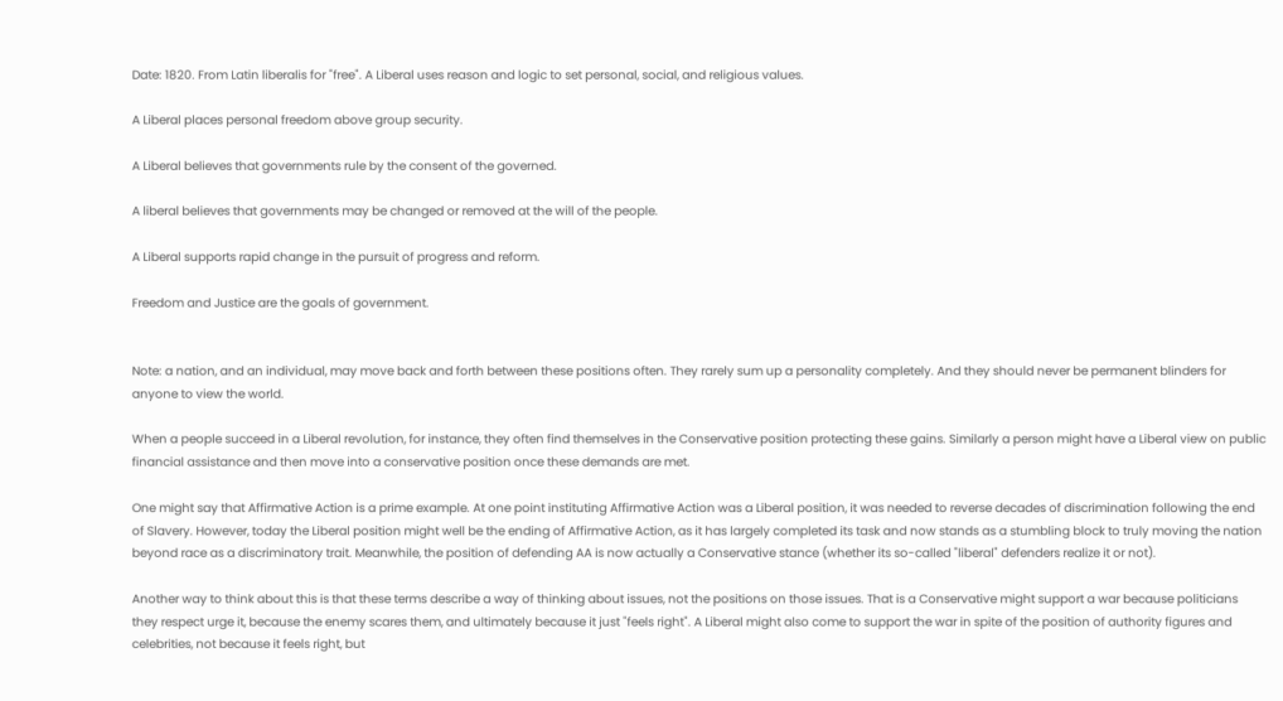Date: 1820. From Latin liberalis for "free". A Liberal uses reason and logic to set personal, social, and religious values.

A Liberal places personal freedom above group security.

A Liberal believes that governments rule by the consent of the governed.

A liberal believes that governments may be changed or removed at the will of the people.

A Liberal supports rapid change in the pursuit of progress and reform.

Freedom and Justice are the goals of government.


Note: a nation, and an individual, may move back and forth between these positions often. They rarely sum up a personality completely. And they should never be permanent blinders for anyone to view the world.

When a people succeed in a Liberal revolution, for instance, they often find themselves in the Conservative position protecting these gains. Similarly a person might have a Liberal view on public financial assistance and then move into a conservative position once these demands are met.

One might say that Affirmative Action is a prime example. At one point instituting Affirmative Action was a Liberal position, it was needed to reverse decades of discrimination following the end of Slavery. However, today the Liberal position might well be the ending of Affirmative Action, as it has largely completed its task and now stands as a stumbling block to truly moving the nation beyond race as a discriminatory trait. Meanwhile, the position of defending AA is now actually a Conservative stance (whether its so-called "liberal" defenders realize it or not).

Another way to think about this is that these terms describe a way of thinking about issues, not the positions on those issues. That is a Conservative might support a war because politicians they respect urge it, because the enemy scares them, and ultimately because it just "feels right". A Liberal might also come to support the war in spite of the position of authority figures and celebrities, not because it feels right, but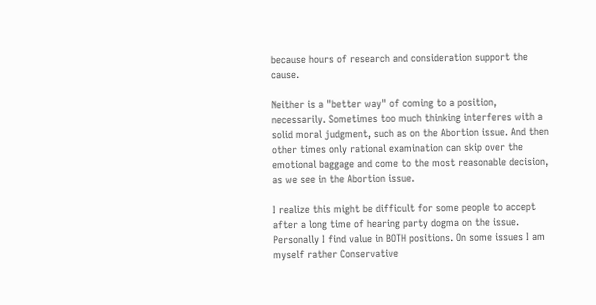because hours of research and consideration support the cause.

Neither is a "better way" of coming to a position, necessarily. Sometimes too much thinking interferes with a solid moral judgment, such as on the Abortion issue. And then other times only rational examination can skip over the emotional baggage and come to the most reasonable decision, as we see in the Abortion issue.

I realize this might be difficult for some people to accept after a long time of hearing party dogma on the issue. Personally I find value in BOTH positions. On some issues I am myself rather Conservative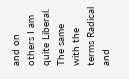and on others I am quite Liberal. The same with the terms Radical and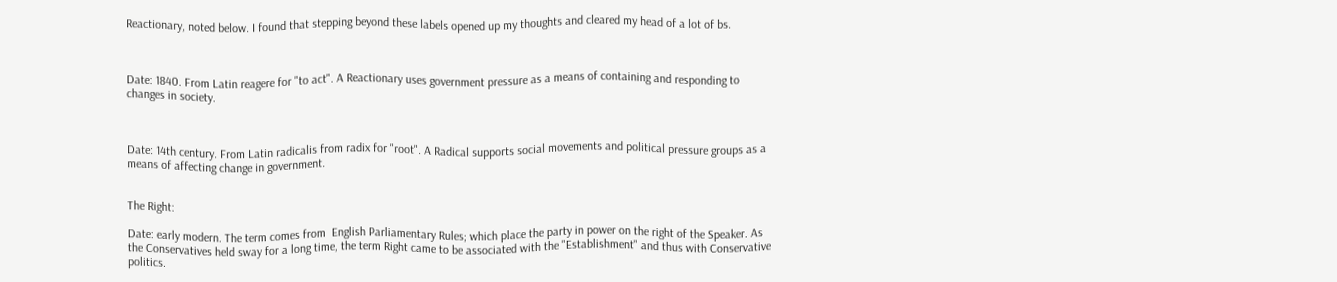Reactionary, noted below. I found that stepping beyond these labels opened up my thoughts and cleared my head of a lot of bs.



Date: 1840. From Latin reagere for "to act". A Reactionary uses government pressure as a means of containing and responding to changes in society.



Date: 14th century. From Latin radicalis from radix for "root". A Radical supports social movements and political pressure groups as a means of affecting change in government.


The Right:

Date: early modern. The term comes from  English Parliamentary Rules; which place the party in power on the right of the Speaker. As the Conservatives held sway for a long time, the term Right came to be associated with the "Establishment" and thus with Conservative politics.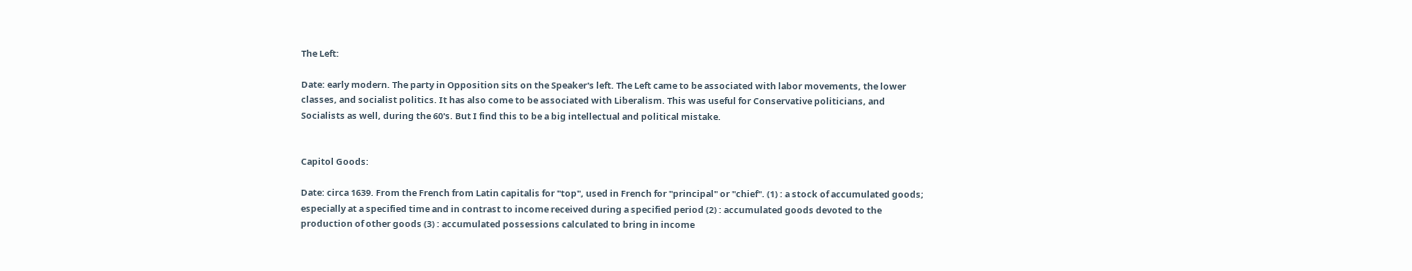The Left:

Date: early modern. The party in Opposition sits on the Speaker's left. The Left came to be associated with labor movements, the lower classes, and socialist politics. It has also come to be associated with Liberalism. This was useful for Conservative politicians, and Socialists as well, during the 60's. But I find this to be a big intellectual and political mistake.


Capitol Goods:

Date: circa 1639. From the French from Latin capitalis for "top", used in French for "principal" or "chief". (1) : a stock of accumulated goods; especially at a specified time and in contrast to income received during a specified period (2) : accumulated goods devoted to the production of other goods (3) : accumulated possessions calculated to bring in income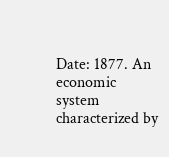Date: 1877. An economic system characterized by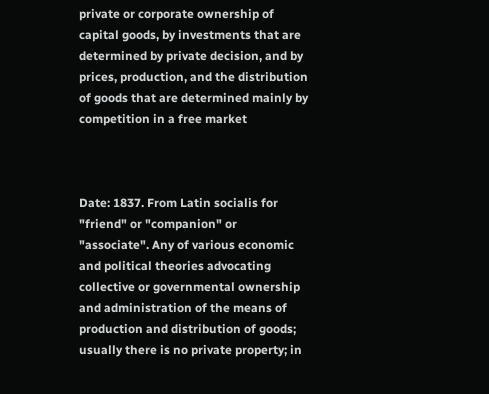private or corporate ownership of capital goods, by investments that are determined by private decision, and by prices, production, and the distribution of goods that are determined mainly by competition in a free market



Date: 1837. From Latin socialis for "friend" or "companion" or "associate". Any of various economic and political theories advocating collective or governmental ownership and administration of the means of production and distribution of goods; usually there is no private property; in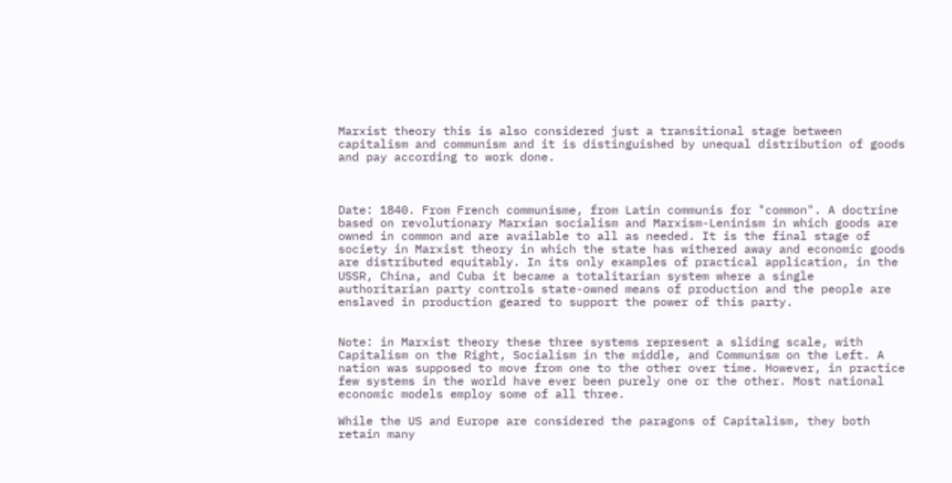Marxist theory this is also considered just a transitional stage between capitalism and communism and it is distinguished by unequal distribution of goods and pay according to work done.



Date: 1840. From French communisme, from Latin communis for "common". A doctrine based on revolutionary Marxian socialism and Marxism-Leninism in which goods are owned in common and are available to all as needed. It is the final stage of society in Marxist theory in which the state has withered away and economic goods are distributed equitably. In its only examples of practical application, in the USSR, China, and Cuba it became a totalitarian system where a single authoritarian party controls state-owned means of production and the people are enslaved in production geared to support the power of this party.


Note: in Marxist theory these three systems represent a sliding scale, with Capitalism on the Right, Socialism in the middle, and Communism on the Left. A nation was supposed to move from one to the other over time. However, in practice few systems in the world have ever been purely one or the other. Most national economic models employ some of all three.

While the US and Europe are considered the paragons of Capitalism, they both retain many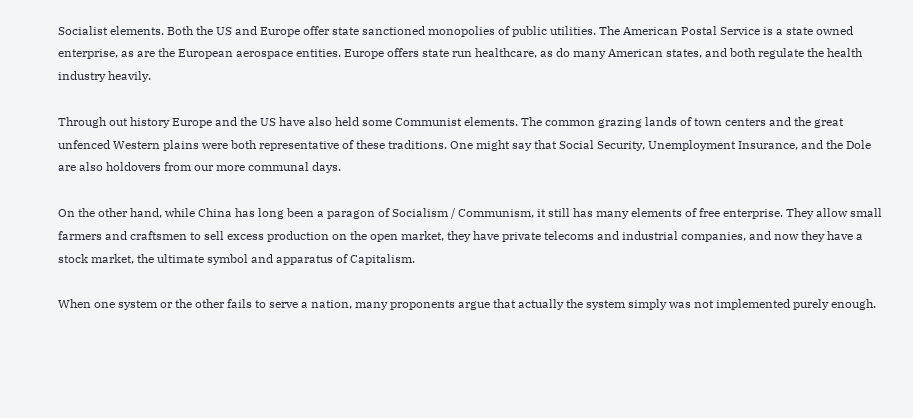Socialist elements. Both the US and Europe offer state sanctioned monopolies of public utilities. The American Postal Service is a state owned enterprise, as are the European aerospace entities. Europe offers state run healthcare, as do many American states, and both regulate the health industry heavily.

Through out history Europe and the US have also held some Communist elements. The common grazing lands of town centers and the great unfenced Western plains were both representative of these traditions. One might say that Social Security, Unemployment Insurance, and the Dole are also holdovers from our more communal days.

On the other hand, while China has long been a paragon of Socialism / Communism, it still has many elements of free enterprise. They allow small farmers and craftsmen to sell excess production on the open market, they have private telecoms and industrial companies, and now they have a stock market, the ultimate symbol and apparatus of Capitalism.

When one system or the other fails to serve a nation, many proponents argue that actually the system simply was not implemented purely enough.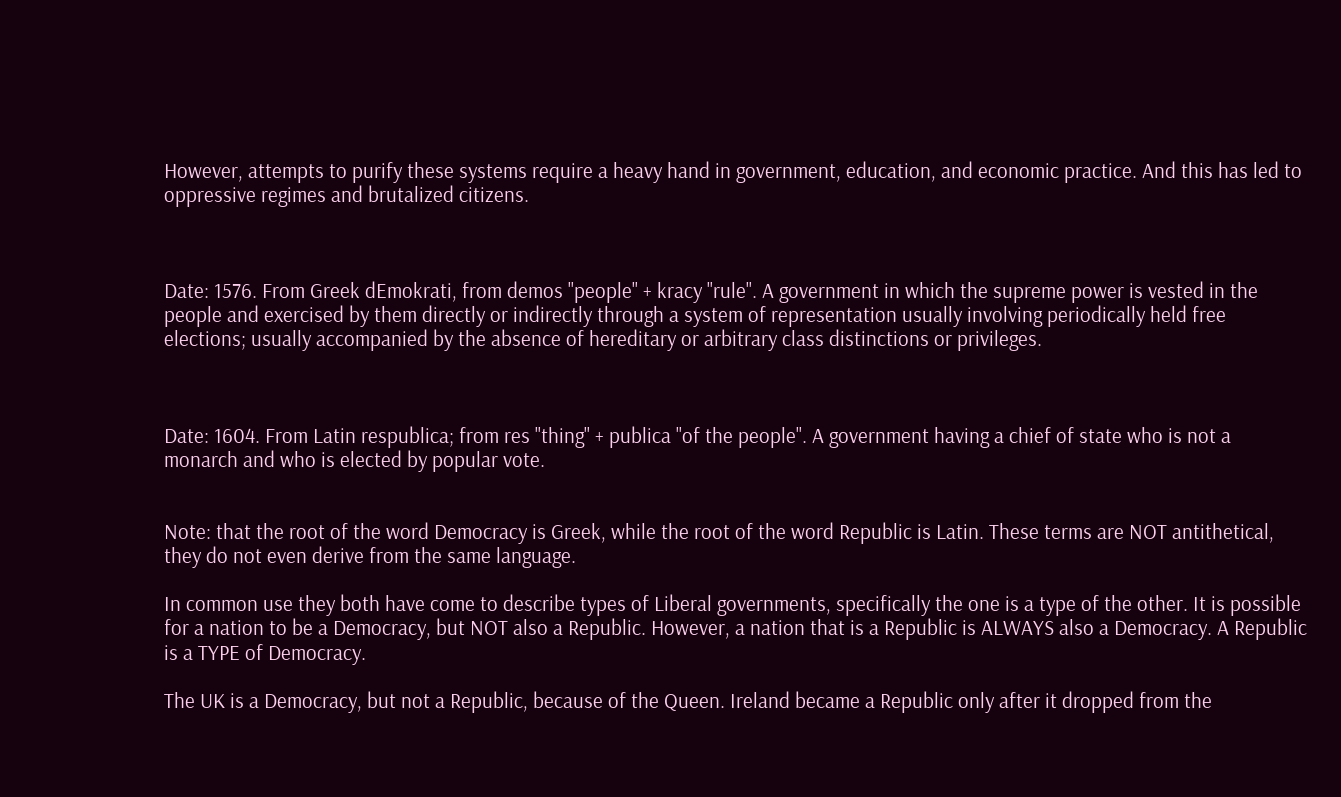However, attempts to purify these systems require a heavy hand in government, education, and economic practice. And this has led to oppressive regimes and brutalized citizens.



Date: 1576. From Greek dEmokrati, from demos "people" + kracy "rule". A government in which the supreme power is vested in the people and exercised by them directly or indirectly through a system of representation usually involving periodically held free elections; usually accompanied by the absence of hereditary or arbitrary class distinctions or privileges.



Date: 1604. From Latin respublica; from res "thing" + publica "of the people". A government having a chief of state who is not a monarch and who is elected by popular vote.


Note: that the root of the word Democracy is Greek, while the root of the word Republic is Latin. These terms are NOT antithetical, they do not even derive from the same language.

In common use they both have come to describe types of Liberal governments, specifically the one is a type of the other. It is possible for a nation to be a Democracy, but NOT also a Republic. However, a nation that is a Republic is ALWAYS also a Democracy. A Republic is a TYPE of Democracy.

The UK is a Democracy, but not a Republic, because of the Queen. Ireland became a Republic only after it dropped from the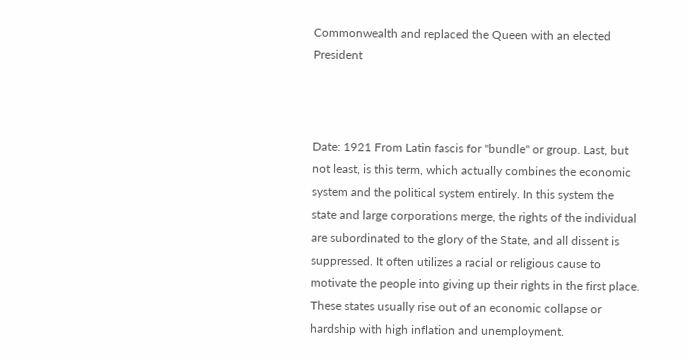Commonwealth and replaced the Queen with an elected President



Date: 1921 From Latin fascis for "bundle" or group. Last, but not least, is this term, which actually combines the economic system and the political system entirely. In this system the state and large corporations merge, the rights of the individual are subordinated to the glory of the State, and all dissent is suppressed. It often utilizes a racial or religious cause to motivate the people into giving up their rights in the first place. These states usually rise out of an economic collapse or hardship with high inflation and unemployment.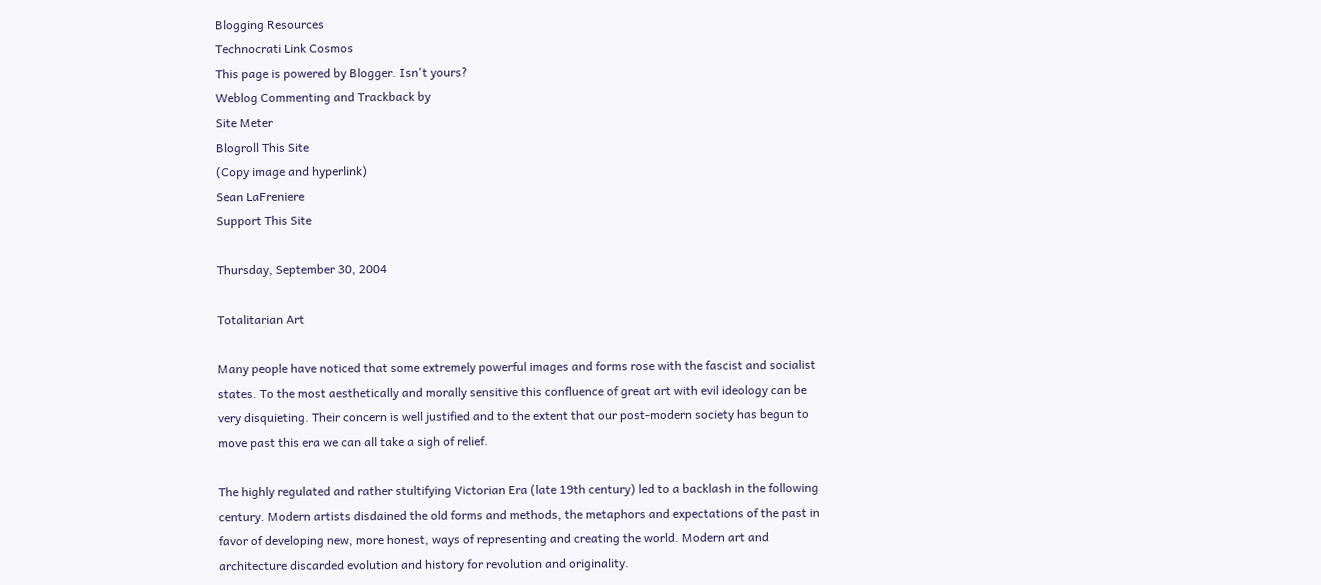Blogging Resources
Technocrati Link Cosmos
This page is powered by Blogger. Isn't yours?
Weblog Commenting and Trackback by
Site Meter
Blogroll This Site
(Copy image and hyperlink)
Sean LaFreniere
Support This Site

Thursday, September 30, 2004

Totalitarian Art

Many people have noticed that some extremely powerful images and forms rose with the fascist and socialist states. To the most aesthetically and morally sensitive this confluence of great art with evil ideology can be very disquieting. Their concern is well justified and to the extent that our post-modern society has begun to move past this era we can all take a sigh of relief.

The highly regulated and rather stultifying Victorian Era (late 19th century) led to a backlash in the following century. Modern artists disdained the old forms and methods, the metaphors and expectations of the past in favor of developing new, more honest, ways of representing and creating the world. Modern art and architecture discarded evolution and history for revolution and originality.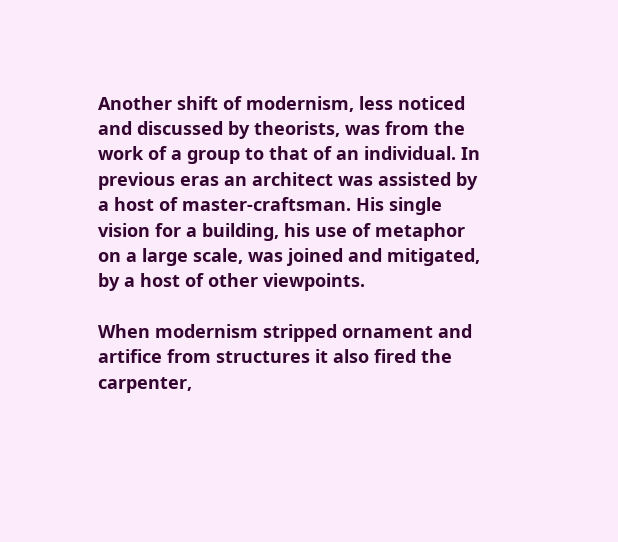Another shift of modernism, less noticed and discussed by theorists, was from the work of a group to that of an individual. In previous eras an architect was assisted by a host of master-craftsman. His single vision for a building, his use of metaphor on a large scale, was joined and mitigated, by a host of other viewpoints.

When modernism stripped ornament and artifice from structures it also fired the carpenter,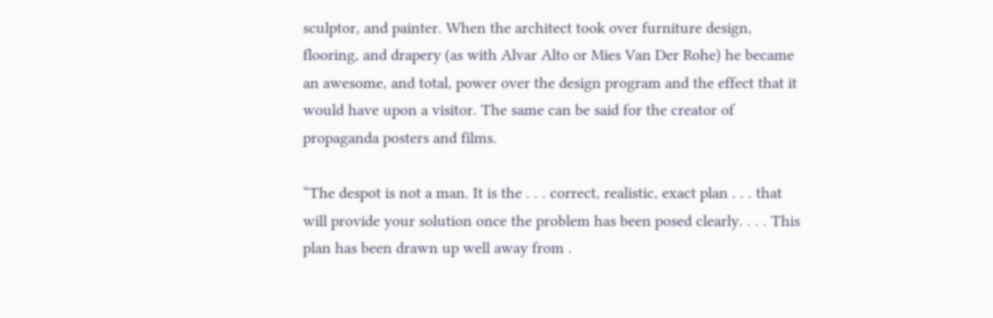sculptor, and painter. When the architect took over furniture design, flooring, and drapery (as with Alvar Alto or Mies Van Der Rohe) he became an awesome, and total, power over the design program and the effect that it would have upon a visitor. The same can be said for the creator of propaganda posters and films.

“The despot is not a man. It is the . . . correct, realistic, exact plan . . . that will provide your solution once the problem has been posed clearly. . . . This plan has been drawn up well away from .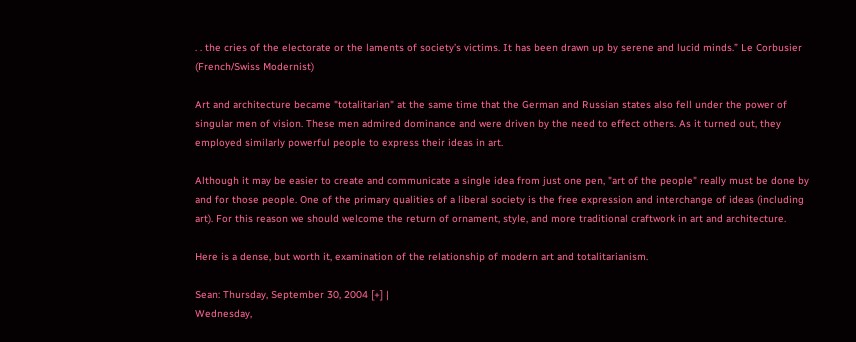. . the cries of the electorate or the laments of society’s victims. It has been drawn up by serene and lucid minds.” Le Corbusier (French/Swiss Modernist)

Art and architecture became "totalitarian" at the same time that the German and Russian states also fell under the power of singular men of vision. These men admired dominance and were driven by the need to effect others. As it turned out, they employed similarly powerful people to express their ideas in art.

Although it may be easier to create and communicate a single idea from just one pen, "art of the people" really must be done by and for those people. One of the primary qualities of a liberal society is the free expression and interchange of ideas (including art). For this reason we should welcome the return of ornament, style, and more traditional craftwork in art and architecture.

Here is a dense, but worth it, examination of the relationship of modern art and totalitarianism.

Sean: Thursday, September 30, 2004 [+] |
Wednesday,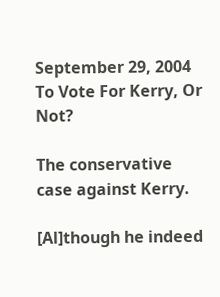September 29, 2004
To Vote For Kerry, Or Not?

The conservative case against Kerry.

[Al]though he indeed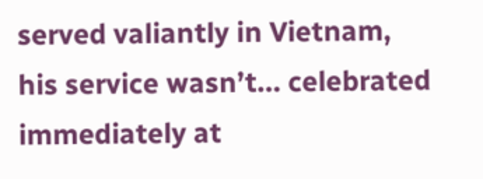served valiantly in Vietnam, his service wasn’t... celebrated immediately at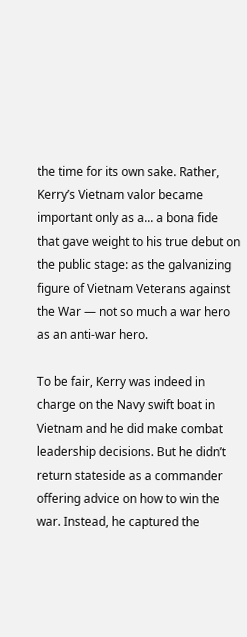the time for its own sake. Rather, Kerry’s Vietnam valor became important only as a... a bona fide that gave weight to his true debut on the public stage: as the galvanizing figure of Vietnam Veterans against the War — not so much a war hero as an anti-war hero.

To be fair, Kerry was indeed in charge on the Navy swift boat in Vietnam and he did make combat leadership decisions. But he didn’t return stateside as a commander offering advice on how to win the war. Instead, he captured the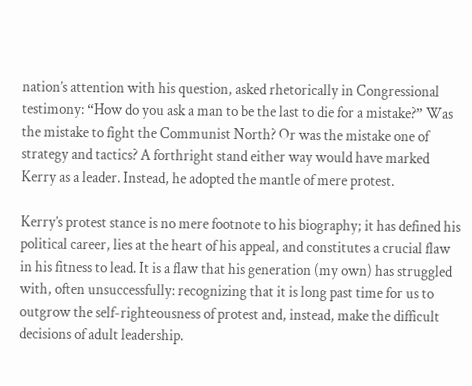nation’s attention with his question, asked rhetorically in Congressional testimony: “How do you ask a man to be the last to die for a mistake?” Was the mistake to fight the Communist North? Or was the mistake one of strategy and tactics? A forthright stand either way would have marked Kerry as a leader. Instead, he adopted the mantle of mere protest.

Kerry’s protest stance is no mere footnote to his biography; it has defined his political career, lies at the heart of his appeal, and constitutes a crucial flaw in his fitness to lead. It is a flaw that his generation (my own) has struggled with, often unsuccessfully: recognizing that it is long past time for us to outgrow the self-righteousness of protest and, instead, make the difficult decisions of adult leadership.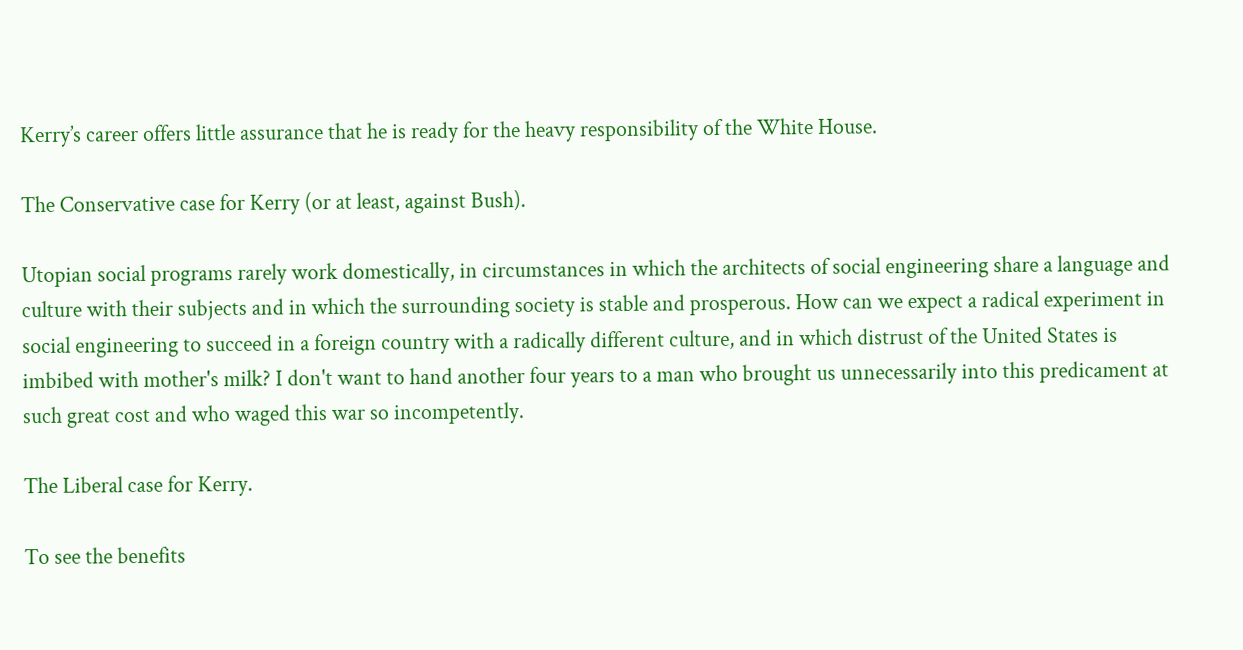Kerry’s career offers little assurance that he is ready for the heavy responsibility of the White House.

The Conservative case for Kerry (or at least, against Bush).

Utopian social programs rarely work domestically, in circumstances in which the architects of social engineering share a language and culture with their subjects and in which the surrounding society is stable and prosperous. How can we expect a radical experiment in social engineering to succeed in a foreign country with a radically different culture, and in which distrust of the United States is imbibed with mother's milk? I don't want to hand another four years to a man who brought us unnecessarily into this predicament at such great cost and who waged this war so incompetently.

The Liberal case for Kerry.

To see the benefits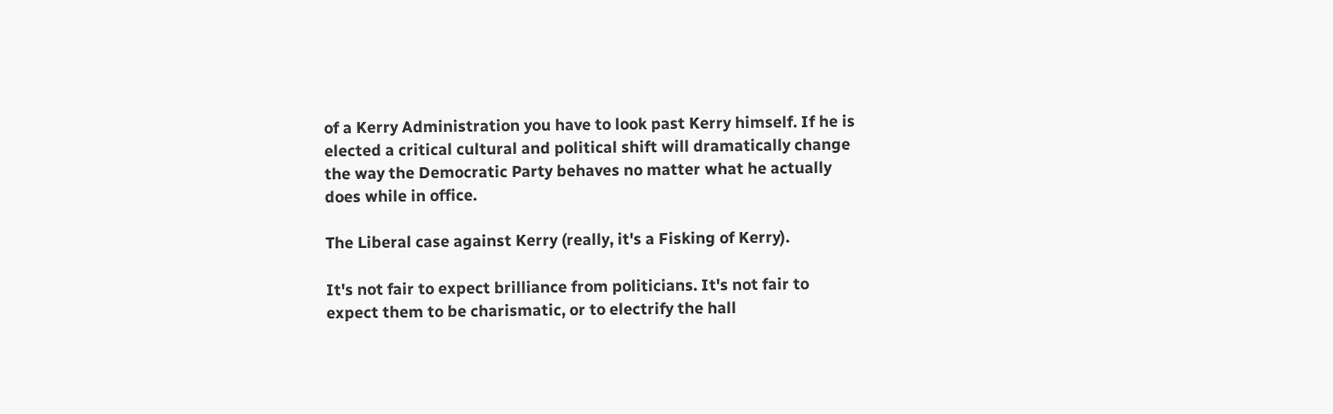of a Kerry Administration you have to look past Kerry himself. If he is elected a critical cultural and political shift will dramatically change the way the Democratic Party behaves no matter what he actually does while in office.

The Liberal case against Kerry (really, it's a Fisking of Kerry).

It's not fair to expect brilliance from politicians. It's not fair to expect them to be charismatic, or to electrify the hall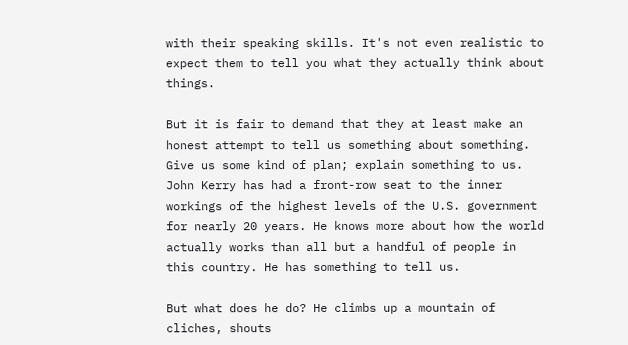with their speaking skills. It's not even realistic to expect them to tell you what they actually think about things.

But it is fair to demand that they at least make an honest attempt to tell us something about something. Give us some kind of plan; explain something to us. John Kerry has had a front-row seat to the inner workings of the highest levels of the U.S. government for nearly 20 years. He knows more about how the world actually works than all but a handful of people in this country. He has something to tell us.

But what does he do? He climbs up a mountain of cliches, shouts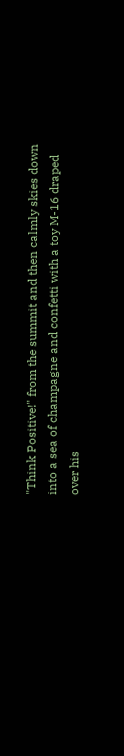"Think Positive!" from the summit and then calmly skies down into a sea of champagne and confetti with a toy M-16 draped over his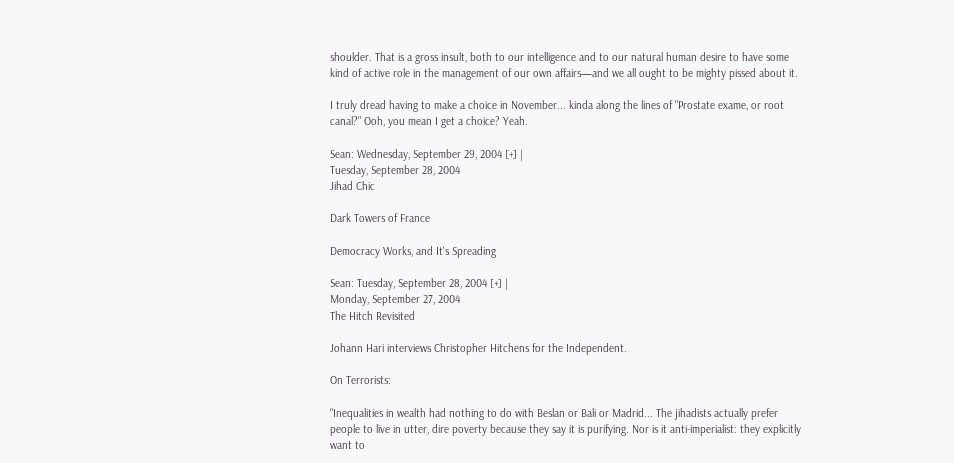shoulder. That is a gross insult, both to our intelligence and to our natural human desire to have some kind of active role in the management of our own affairs—and we all ought to be mighty pissed about it.

I truly dread having to make a choice in November... kinda along the lines of "Prostate exame, or root canal?" Ooh, you mean I get a choice? Yeah.

Sean: Wednesday, September 29, 2004 [+] |
Tuesday, September 28, 2004
Jihad Chic

Dark Towers of France

Democracy Works, and It's Spreading

Sean: Tuesday, September 28, 2004 [+] |
Monday, September 27, 2004
The Hitch Revisited

Johann Hari interviews Christopher Hitchens for the Independent.

On Terrorists:

"Inequalities in wealth had nothing to do with Beslan or Bali or Madrid... The jihadists actually prefer people to live in utter, dire poverty because they say it is purifying. Nor is it anti-imperialist: they explicitly want to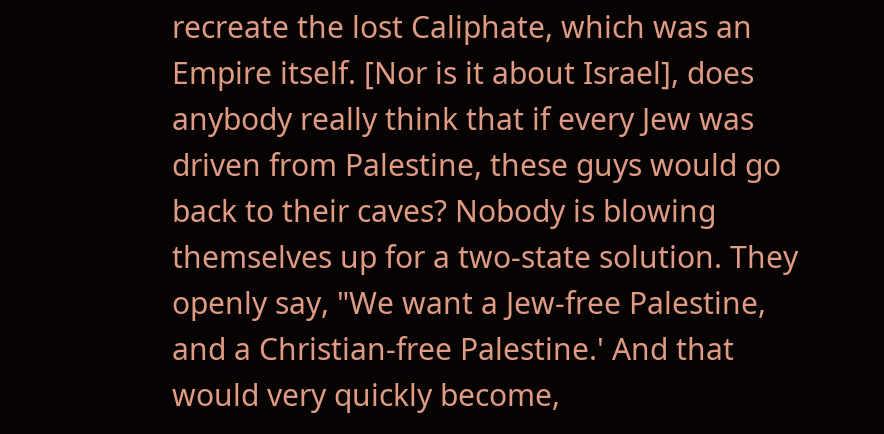recreate the lost Caliphate, which was an Empire itself. [Nor is it about Israel], does anybody really think that if every Jew was driven from Palestine, these guys would go back to their caves? Nobody is blowing themselves up for a two-state solution. They openly say, "We want a Jew-free Palestine, and a Christian-free Palestine.' And that would very quickly become,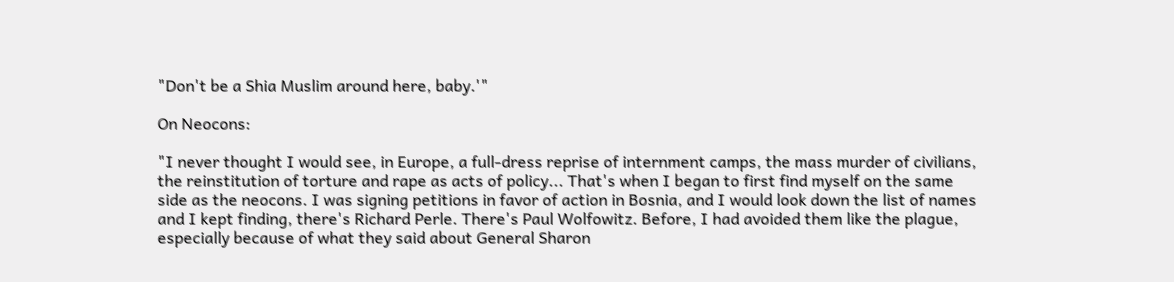"Don't be a Shia Muslim around here, baby.'"

On Neocons:

"I never thought I would see, in Europe, a full-dress reprise of internment camps, the mass murder of civilians, the reinstitution of torture and rape as acts of policy... That's when I began to first find myself on the same side as the neocons. I was signing petitions in favor of action in Bosnia, and I would look down the list of names and I kept finding, there's Richard Perle. There's Paul Wolfowitz. Before, I had avoided them like the plague, especially because of what they said about General Sharon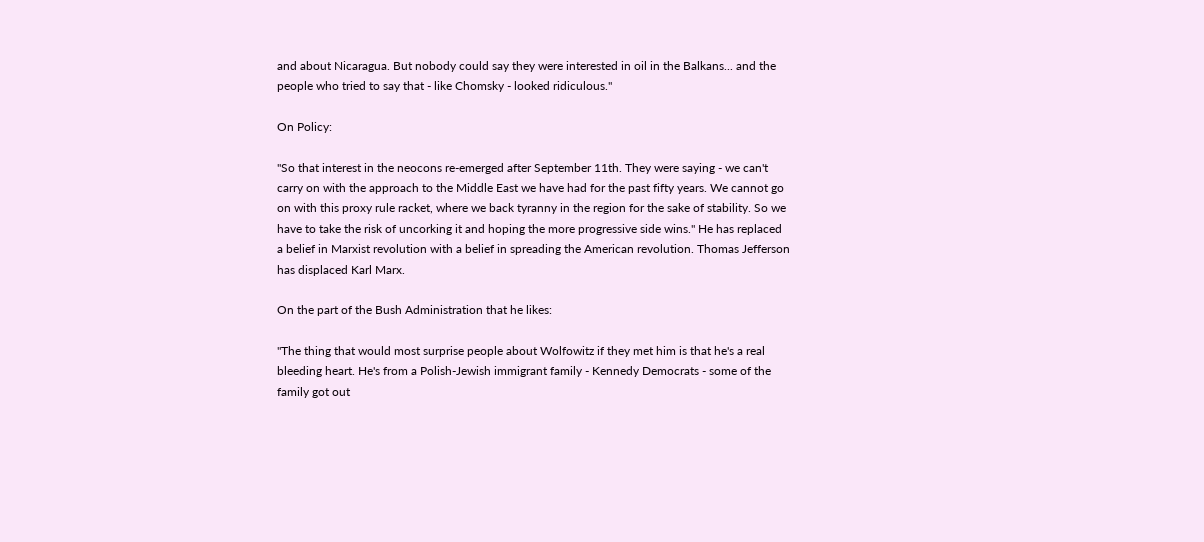and about Nicaragua. But nobody could say they were interested in oil in the Balkans... and the people who tried to say that - like Chomsky - looked ridiculous."

On Policy:

"So that interest in the neocons re-emerged after September 11th. They were saying - we can't carry on with the approach to the Middle East we have had for the past fifty years. We cannot go on with this proxy rule racket, where we back tyranny in the region for the sake of stability. So we have to take the risk of uncorking it and hoping the more progressive side wins." He has replaced a belief in Marxist revolution with a belief in spreading the American revolution. Thomas Jefferson has displaced Karl Marx.

On the part of the Bush Administration that he likes:

"The thing that would most surprise people about Wolfowitz if they met him is that he's a real bleeding heart. He's from a Polish-Jewish immigrant family - Kennedy Democrats - some of the family got out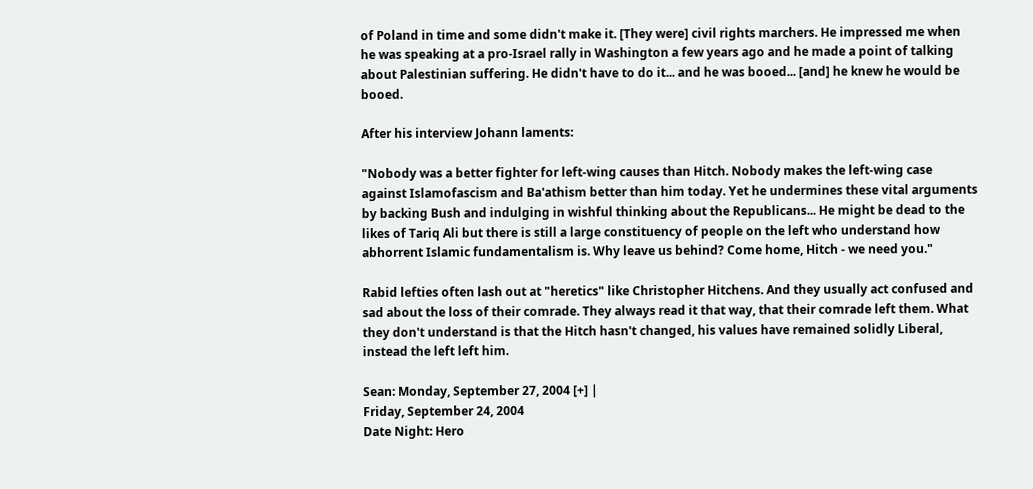of Poland in time and some didn't make it. [They were] civil rights marchers. He impressed me when he was speaking at a pro-Israel rally in Washington a few years ago and he made a point of talking about Palestinian suffering. He didn't have to do it... and he was booed... [and] he knew he would be booed.

After his interview Johann laments:

"Nobody was a better fighter for left-wing causes than Hitch. Nobody makes the left-wing case against Islamofascism and Ba'athism better than him today. Yet he undermines these vital arguments by backing Bush and indulging in wishful thinking about the Republicans... He might be dead to the likes of Tariq Ali but there is still a large constituency of people on the left who understand how abhorrent Islamic fundamentalism is. Why leave us behind? Come home, Hitch - we need you."

Rabid lefties often lash out at "heretics" like Christopher Hitchens. And they usually act confused and sad about the loss of their comrade. They always read it that way, that their comrade left them. What they don't understand is that the Hitch hasn't changed, his values have remained solidly Liberal, instead the left left him.

Sean: Monday, September 27, 2004 [+] |
Friday, September 24, 2004
Date Night: Hero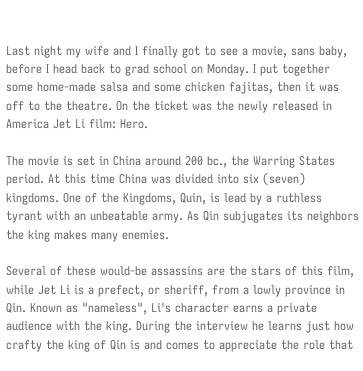Last night my wife and I finally got to see a movie, sans baby, before I head back to grad school on Monday. I put together some home-made salsa and some chicken fajitas, then it was off to the theatre. On the ticket was the newly released in America Jet Li film: Hero.

The movie is set in China around 200 bc., the Warring States period. At this time China was divided into six (seven) kingdoms. One of the Kingdoms, Quin, is lead by a ruthless tyrant with an unbeatable army. As Qin subjugates its neighbors the king makes many enemies.

Several of these would-be assassins are the stars of this film, while Jet Li is a prefect, or sheriff, from a lowly province in Qin. Known as "nameless", Li's character earns a private audience with the king. During the interview he learns just how crafty the king of Qin is and comes to appreciate the role that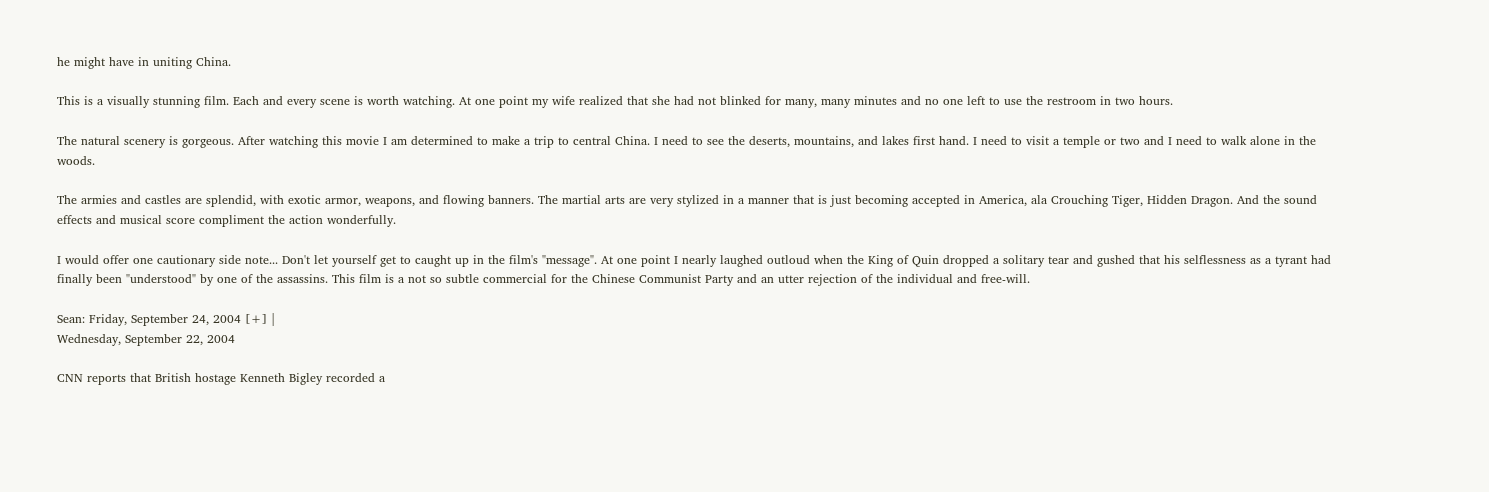he might have in uniting China.

This is a visually stunning film. Each and every scene is worth watching. At one point my wife realized that she had not blinked for many, many minutes and no one left to use the restroom in two hours.

The natural scenery is gorgeous. After watching this movie I am determined to make a trip to central China. I need to see the deserts, mountains, and lakes first hand. I need to visit a temple or two and I need to walk alone in the woods.

The armies and castles are splendid, with exotic armor, weapons, and flowing banners. The martial arts are very stylized in a manner that is just becoming accepted in America, ala Crouching Tiger, Hidden Dragon. And the sound effects and musical score compliment the action wonderfully.

I would offer one cautionary side note... Don't let yourself get to caught up in the film's "message". At one point I nearly laughed outloud when the King of Quin dropped a solitary tear and gushed that his selflessness as a tyrant had finally been "understood" by one of the assassins. This film is a not so subtle commercial for the Chinese Communist Party and an utter rejection of the individual and free-will.

Sean: Friday, September 24, 2004 [+] |
Wednesday, September 22, 2004

CNN reports that British hostage Kenneth Bigley recorded a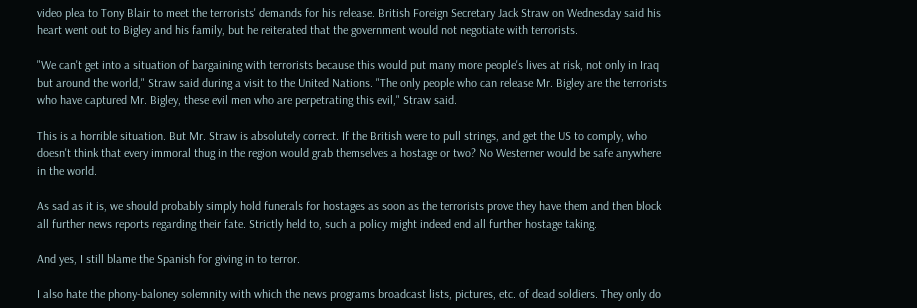video plea to Tony Blair to meet the terrorists' demands for his release. British Foreign Secretary Jack Straw on Wednesday said his heart went out to Bigley and his family, but he reiterated that the government would not negotiate with terrorists.

"We can't get into a situation of bargaining with terrorists because this would put many more people's lives at risk, not only in Iraq but around the world," Straw said during a visit to the United Nations. "The only people who can release Mr. Bigley are the terrorists who have captured Mr. Bigley, these evil men who are perpetrating this evil," Straw said.

This is a horrible situation. But Mr. Straw is absolutely correct. If the British were to pull strings, and get the US to comply, who doesn't think that every immoral thug in the region would grab themselves a hostage or two? No Westerner would be safe anywhere in the world.

As sad as it is, we should probably simply hold funerals for hostages as soon as the terrorists prove they have them and then block all further news reports regarding their fate. Strictly held to, such a policy might indeed end all further hostage taking.

And yes, I still blame the Spanish for giving in to terror.

I also hate the phony-baloney solemnity with which the news programs broadcast lists, pictures, etc. of dead soldiers. They only do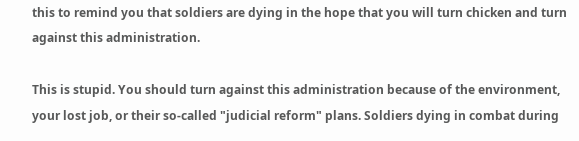this to remind you that soldiers are dying in the hope that you will turn chicken and turn against this administration.

This is stupid. You should turn against this administration because of the environment, your lost job, or their so-called "judicial reform" plans. Soldiers dying in combat during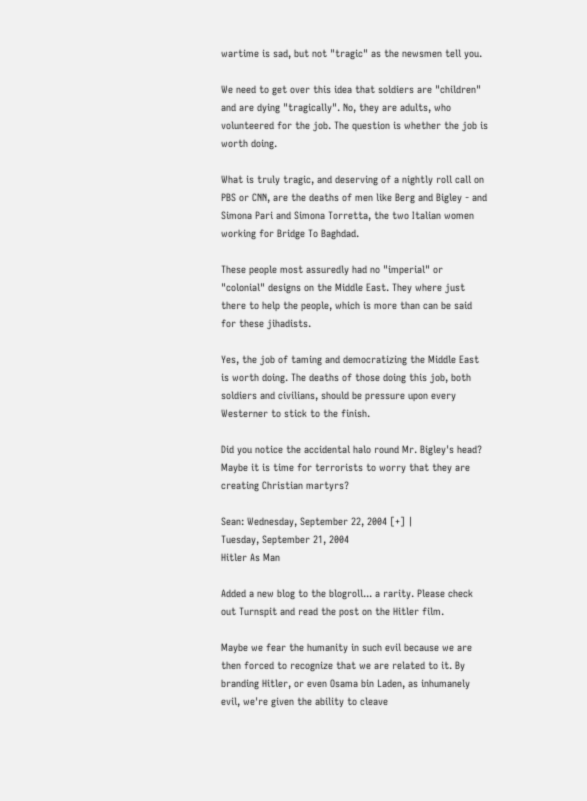wartime is sad, but not "tragic" as the newsmen tell you.

We need to get over this idea that soldiers are "children" and are dying "tragically". No, they are adults, who volunteered for the job. The question is whether the job is worth doing.

What is truly tragic, and deserving of a nightly roll call on PBS or CNN, are the deaths of men like Berg and Bigley - and Simona Pari and Simona Torretta, the two Italian women working for Bridge To Baghdad.

These people most assuredly had no "imperial" or "colonial" designs on the Middle East. They where just there to help the people, which is more than can be said for these jihadists.

Yes, the job of taming and democratizing the Middle East is worth doing. The deaths of those doing this job, both soldiers and civilians, should be pressure upon every Westerner to stick to the finish.

Did you notice the accidental halo round Mr. Bigley's head? Maybe it is time for terrorists to worry that they are creating Christian martyrs?

Sean: Wednesday, September 22, 2004 [+] |
Tuesday, September 21, 2004
Hitler As Man

Added a new blog to the blogroll... a rarity. Please check out Turnspit and read the post on the Hitler film.

Maybe we fear the humanity in such evil because we are then forced to recognize that we are related to it. By branding Hitler, or even Osama bin Laden, as inhumanely evil, we're given the ability to cleave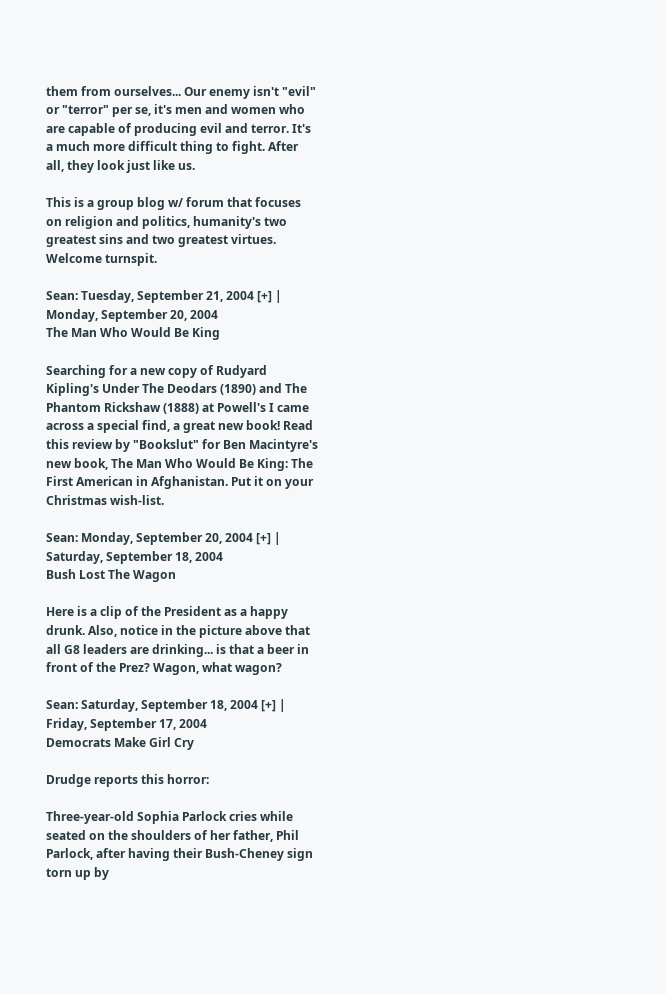them from ourselves... Our enemy isn't "evil" or "terror" per se, it's men and women who are capable of producing evil and terror. It's a much more difficult thing to fight. After all, they look just like us.

This is a group blog w/ forum that focuses on religion and politics, humanity's two greatest sins and two greatest virtues. Welcome turnspit.

Sean: Tuesday, September 21, 2004 [+] |
Monday, September 20, 2004
The Man Who Would Be King

Searching for a new copy of Rudyard Kipling's Under The Deodars (1890) and The Phantom Rickshaw (1888) at Powell's I came across a special find, a great new book! Read this review by "Bookslut" for Ben Macintyre's new book, The Man Who Would Be King: The First American in Afghanistan. Put it on your Christmas wish-list.

Sean: Monday, September 20, 2004 [+] |
Saturday, September 18, 2004
Bush Lost The Wagon

Here is a clip of the President as a happy drunk. Also, notice in the picture above that all G8 leaders are drinking... is that a beer in front of the Prez? Wagon, what wagon?

Sean: Saturday, September 18, 2004 [+] |
Friday, September 17, 2004
Democrats Make Girl Cry

Drudge reports this horror:

Three-year-old Sophia Parlock cries while seated on the shoulders of her father, Phil Parlock, after having their Bush-Cheney sign torn up by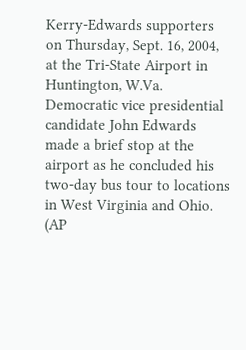Kerry-Edwards supporters on Thursday, Sept. 16, 2004, at the Tri-State Airport in Huntington, W.Va. Democratic vice presidential candidate John Edwards made a brief stop at the airport as he concluded his two-day bus tour to locations in West Virginia and Ohio. (AP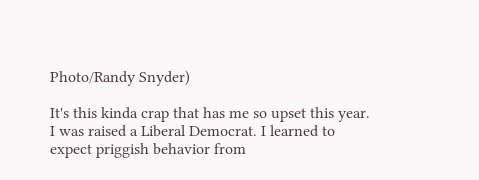Photo/Randy Snyder)

It's this kinda crap that has me so upset this year. I was raised a Liberal Democrat. I learned to expect priggish behavior from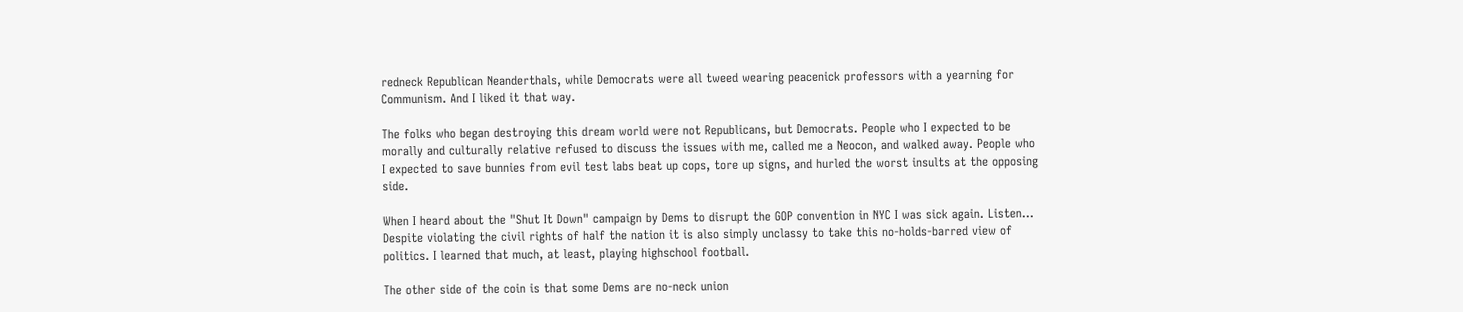redneck Republican Neanderthals, while Democrats were all tweed wearing peacenick professors with a yearning for Communism. And I liked it that way.

The folks who began destroying this dream world were not Republicans, but Democrats. People who I expected to be morally and culturally relative refused to discuss the issues with me, called me a Neocon, and walked away. People who I expected to save bunnies from evil test labs beat up cops, tore up signs, and hurled the worst insults at the opposing side.

When I heard about the "Shut It Down" campaign by Dems to disrupt the GOP convention in NYC I was sick again. Listen... Despite violating the civil rights of half the nation it is also simply unclassy to take this no-holds-barred view of politics. I learned that much, at least, playing highschool football.

The other side of the coin is that some Dems are no-neck union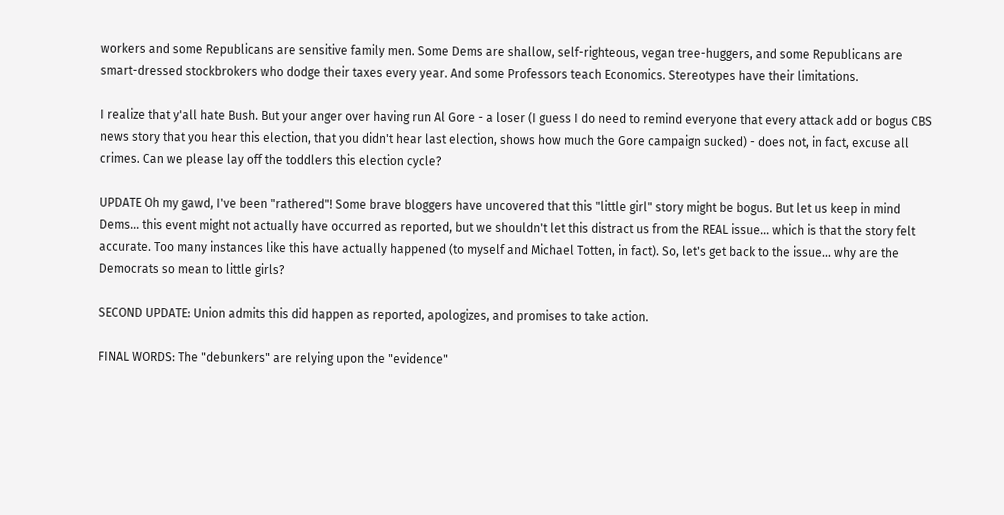workers and some Republicans are sensitive family men. Some Dems are shallow, self-righteous, vegan tree-huggers, and some Republicans are smart-dressed stockbrokers who dodge their taxes every year. And some Professors teach Economics. Stereotypes have their limitations.

I realize that y'all hate Bush. But your anger over having run Al Gore - a loser (I guess I do need to remind everyone that every attack add or bogus CBS news story that you hear this election, that you didn't hear last election, shows how much the Gore campaign sucked) - does not, in fact, excuse all crimes. Can we please lay off the toddlers this election cycle?

UPDATE Oh my gawd, I've been "rathered"! Some brave bloggers have uncovered that this "little girl" story might be bogus. But let us keep in mind Dems... this event might not actually have occurred as reported, but we shouldn't let this distract us from the REAL issue... which is that the story felt accurate. Too many instances like this have actually happened (to myself and Michael Totten, in fact). So, let's get back to the issue... why are the Democrats so mean to little girls?

SECOND UPDATE: Union admits this did happen as reported, apologizes, and promises to take action.

FINAL WORDS: The "debunkers" are relying upon the "evidence"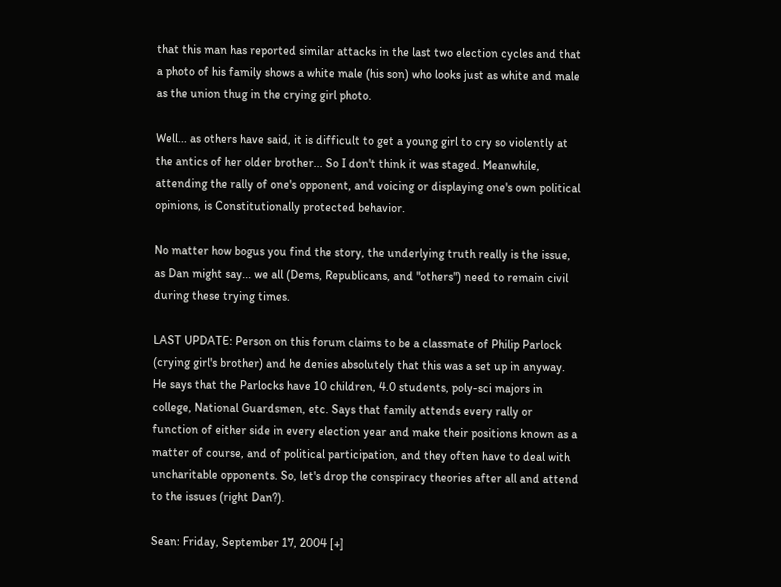that this man has reported similar attacks in the last two election cycles and that a photo of his family shows a white male (his son) who looks just as white and male as the union thug in the crying girl photo.

Well... as others have said, it is difficult to get a young girl to cry so violently at the antics of her older brother... So I don't think it was staged. Meanwhile, attending the rally of one's opponent, and voicing or displaying one's own political opinions, is Constitutionally protected behavior.

No matter how bogus you find the story, the underlying truth really is the issue, as Dan might say... we all (Dems, Republicans, and "others") need to remain civil during these trying times.

LAST UPDATE: Person on this forum claims to be a classmate of Philip Parlock (crying girl's brother) and he denies absolutely that this was a set up in anyway. He says that the Parlocks have 10 children, 4.0 students, poly-sci majors in college, National Guardsmen, etc. Says that family attends every rally or function of either side in every election year and make their positions known as a matter of course, and of political participation, and they often have to deal with uncharitable opponents. So, let's drop the conspiracy theories after all and attend to the issues (right Dan?).

Sean: Friday, September 17, 2004 [+]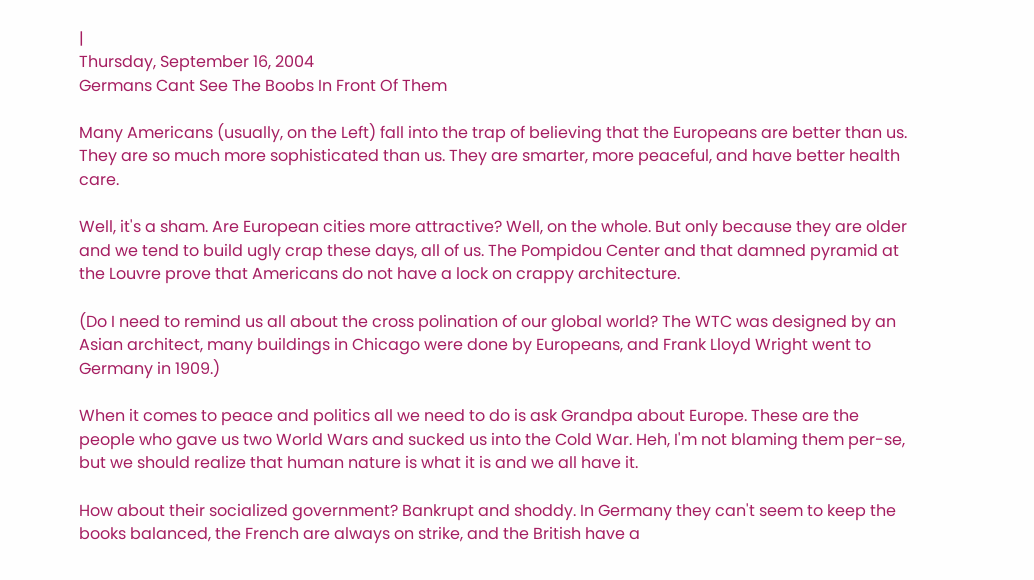|
Thursday, September 16, 2004
Germans Cant See The Boobs In Front Of Them

Many Americans (usually, on the Left) fall into the trap of believing that the Europeans are better than us. They are so much more sophisticated than us. They are smarter, more peaceful, and have better health care.

Well, it's a sham. Are European cities more attractive? Well, on the whole. But only because they are older and we tend to build ugly crap these days, all of us. The Pompidou Center and that damned pyramid at the Louvre prove that Americans do not have a lock on crappy architecture.

(Do I need to remind us all about the cross polination of our global world? The WTC was designed by an Asian architect, many buildings in Chicago were done by Europeans, and Frank Lloyd Wright went to Germany in 1909.)

When it comes to peace and politics all we need to do is ask Grandpa about Europe. These are the people who gave us two World Wars and sucked us into the Cold War. Heh, I'm not blaming them per-se, but we should realize that human nature is what it is and we all have it.

How about their socialized government? Bankrupt and shoddy. In Germany they can't seem to keep the books balanced, the French are always on strike, and the British have a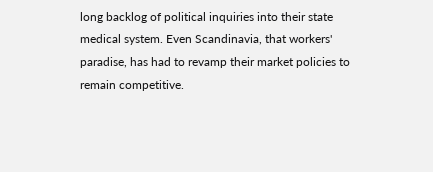long backlog of political inquiries into their state medical system. Even Scandinavia, that workers' paradise, has had to revamp their market policies to remain competitive.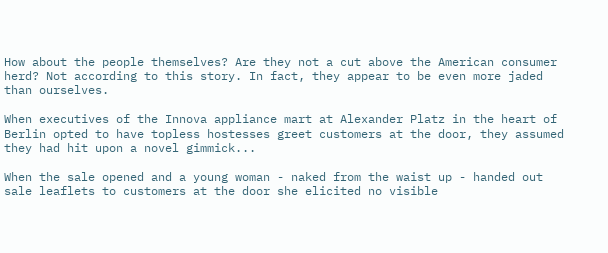How about the people themselves? Are they not a cut above the American consumer herd? Not according to this story. In fact, they appear to be even more jaded than ourselves.

When executives of the Innova appliance mart at Alexander Platz in the heart of Berlin opted to have topless hostesses greet customers at the door, they assumed they had hit upon a novel gimmick...

When the sale opened and a young woman - naked from the waist up - handed out sale leaflets to customers at the door she elicited no visible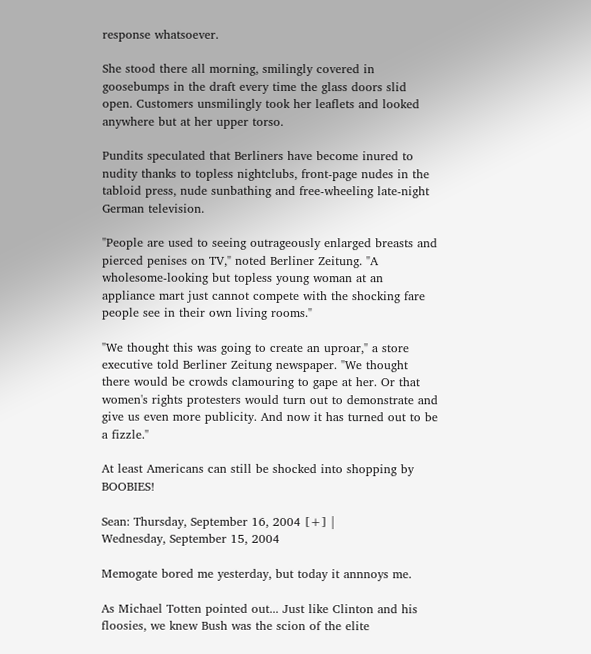response whatsoever.

She stood there all morning, smilingly covered in goosebumps in the draft every time the glass doors slid open. Customers unsmilingly took her leaflets and looked anywhere but at her upper torso.

Pundits speculated that Berliners have become inured to nudity thanks to topless nightclubs, front-page nudes in the tabloid press, nude sunbathing and free-wheeling late-night German television.

"People are used to seeing outrageously enlarged breasts and pierced penises on TV," noted Berliner Zeitung. "A wholesome-looking but topless young woman at an appliance mart just cannot compete with the shocking fare people see in their own living rooms."

"We thought this was going to create an uproar," a store executive told Berliner Zeitung newspaper. "We thought there would be crowds clamouring to gape at her. Or that women's rights protesters would turn out to demonstrate and give us even more publicity. And now it has turned out to be a fizzle."

At least Americans can still be shocked into shopping by BOOBIES!

Sean: Thursday, September 16, 2004 [+] |
Wednesday, September 15, 2004

Memogate bored me yesterday, but today it annnoys me.

As Michael Totten pointed out... Just like Clinton and his floosies, we knew Bush was the scion of the elite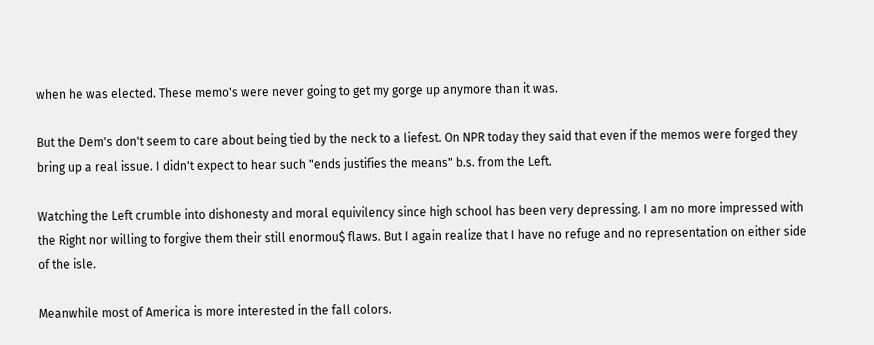when he was elected. These memo's were never going to get my gorge up anymore than it was.

But the Dem's don't seem to care about being tied by the neck to a liefest. On NPR today they said that even if the memos were forged they bring up a real issue. I didn't expect to hear such "ends justifies the means" b.s. from the Left.

Watching the Left crumble into dishonesty and moral equivilency since high school has been very depressing. I am no more impressed with the Right nor willing to forgive them their still enormou$ flaws. But I again realize that I have no refuge and no representation on either side of the isle.

Meanwhile most of America is more interested in the fall colors.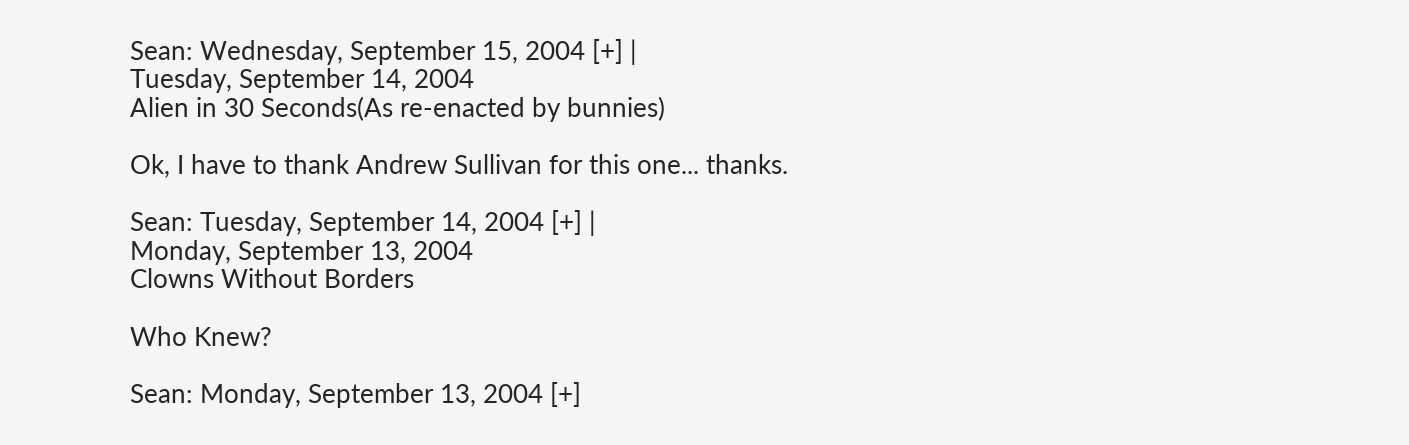Sean: Wednesday, September 15, 2004 [+] |
Tuesday, September 14, 2004
Alien in 30 Seconds(As re-enacted by bunnies)

Ok, I have to thank Andrew Sullivan for this one... thanks.

Sean: Tuesday, September 14, 2004 [+] |
Monday, September 13, 2004
Clowns Without Borders

Who Knew?

Sean: Monday, September 13, 2004 [+]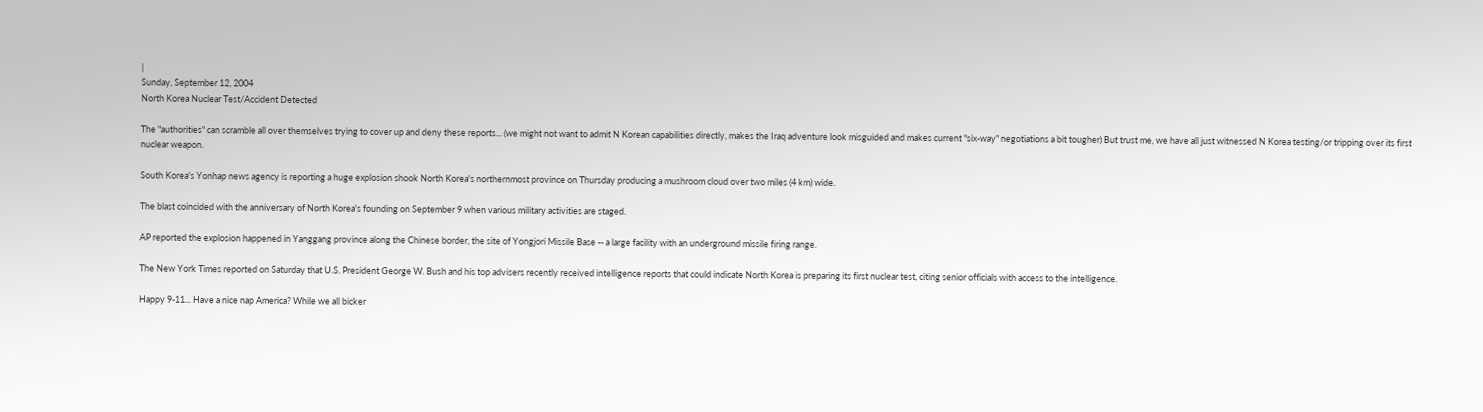|
Sunday, September 12, 2004
North Korea Nuclear Test/Accident Detected

The "authorities" can scramble all over themselves trying to cover up and deny these reports... (we might not want to admit N Korean capabilities directly, makes the Iraq adventure look misguided and makes current "six-way" negotiations a bit tougher) But trust me, we have all just witnessed N Korea testing/or tripping over its first nuclear weapon.

South Korea's Yonhap news agency is reporting a huge explosion shook North Korea's northernmost province on Thursday producing a mushroom cloud over two miles (4 km) wide.

The blast coincided with the anniversary of North Korea's founding on September 9 when various military activities are staged.

AP reported the explosion happened in Yanggang province along the Chinese border, the site of Yongjori Missile Base -- a large facility with an underground missile firing range.

The New York Times reported on Saturday that U.S. President George W. Bush and his top advisers recently received intelligence reports that could indicate North Korea is preparing its first nuclear test, citing senior officials with access to the intelligence.

Happy 9-11... Have a nice nap America? While we all bicker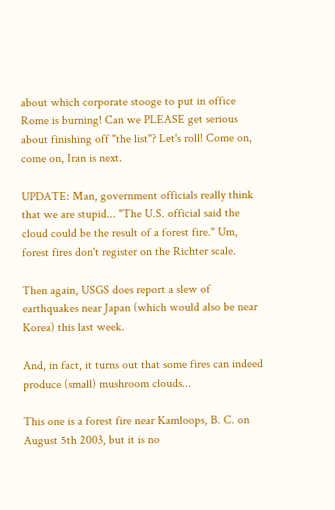about which corporate stooge to put in office Rome is burning! Can we PLEASE get serious about finishing off "the list"? Let's roll! Come on, come on, Iran is next.

UPDATE: Man, government officials really think that we are stupid... "The U.S. official said the cloud could be the result of a forest fire." Um, forest fires don't register on the Richter scale.

Then again, USGS does report a slew of earthquakes near Japan (which would also be near Korea) this last week.

And, in fact, it turns out that some fires can indeed produce (small) mushroom clouds...

This one is a forest fire near Kamloops, B. C. on August 5th 2003, but it is no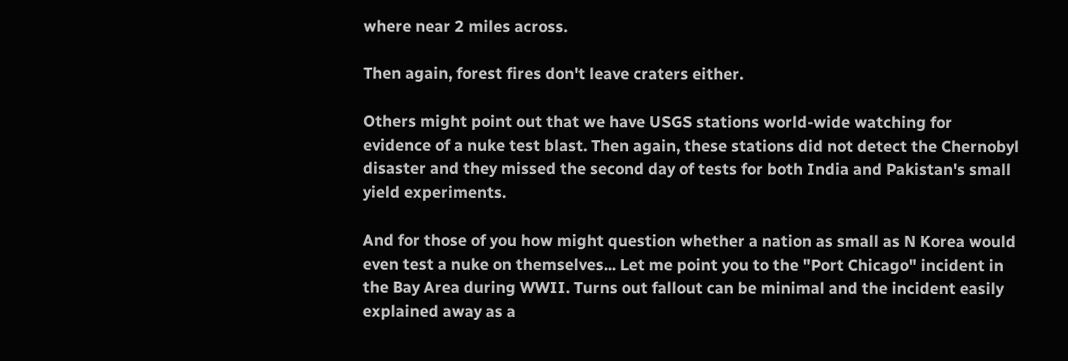where near 2 miles across.

Then again, forest fires don't leave craters either.

Others might point out that we have USGS stations world-wide watching for evidence of a nuke test blast. Then again, these stations did not detect the Chernobyl disaster and they missed the second day of tests for both India and Pakistan's small yield experiments.

And for those of you how might question whether a nation as small as N Korea would even test a nuke on themselves... Let me point you to the "Port Chicago" incident in the Bay Area during WWII. Turns out fallout can be minimal and the incident easily explained away as a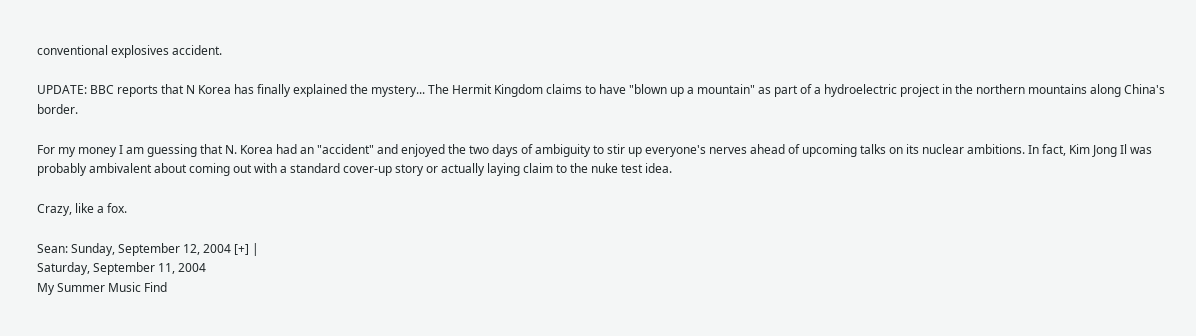conventional explosives accident.

UPDATE: BBC reports that N Korea has finally explained the mystery... The Hermit Kingdom claims to have "blown up a mountain" as part of a hydroelectric project in the northern mountains along China's border.

For my money I am guessing that N. Korea had an "accident" and enjoyed the two days of ambiguity to stir up everyone's nerves ahead of upcoming talks on its nuclear ambitions. In fact, Kim Jong Il was probably ambivalent about coming out with a standard cover-up story or actually laying claim to the nuke test idea.

Crazy, like a fox.

Sean: Sunday, September 12, 2004 [+] |
Saturday, September 11, 2004
My Summer Music Find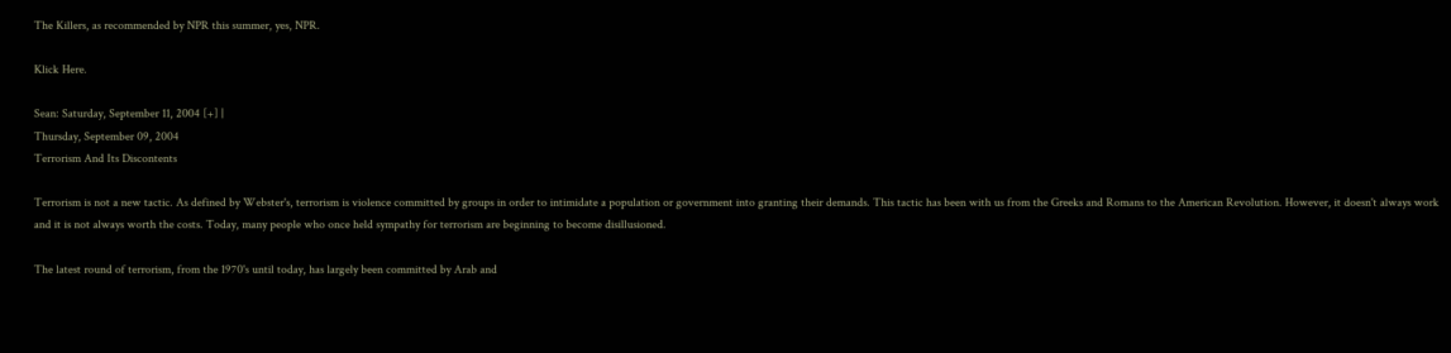The Killers, as recommended by NPR this summer, yes, NPR.

Klick Here.

Sean: Saturday, September 11, 2004 [+] |
Thursday, September 09, 2004
Terrorism And Its Discontents

Terrorism is not a new tactic. As defined by Webster's, terrorism is violence committed by groups in order to intimidate a population or government into granting their demands. This tactic has been with us from the Greeks and Romans to the American Revolution. However, it doesn't always work and it is not always worth the costs. Today, many people who once held sympathy for terrorism are beginning to become disillusioned.

The latest round of terrorism, from the 1970's until today, has largely been committed by Arab and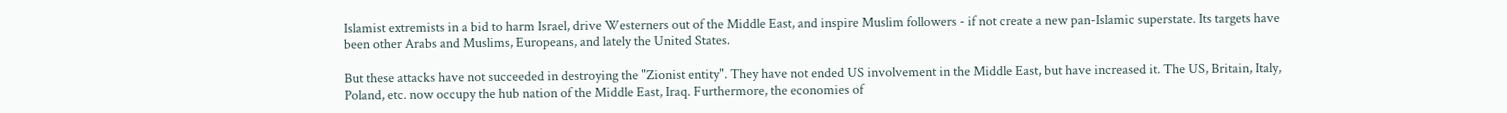Islamist extremists in a bid to harm Israel, drive Westerners out of the Middle East, and inspire Muslim followers - if not create a new pan-Islamic superstate. Its targets have been other Arabs and Muslims, Europeans, and lately the United States.

But these attacks have not succeeded in destroying the "Zionist entity". They have not ended US involvement in the Middle East, but have increased it. The US, Britain, Italy, Poland, etc. now occupy the hub nation of the Middle East, Iraq. Furthermore, the economies of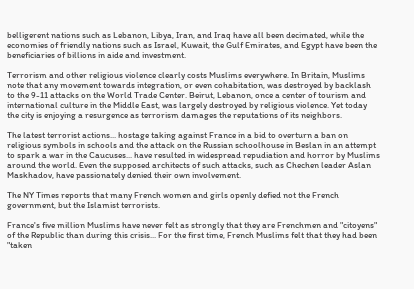belligerent nations such as Lebanon, Libya, Iran, and Iraq have all been decimated, while the economies of friendly nations such as Israel, Kuwait, the Gulf Emirates, and Egypt have been the beneficiaries of billions in aide and investment.

Terrorism and other religious violence clearly costs Muslims everywhere. In Britain, Muslims note that any movement towards integration, or even cohabitation, was destroyed by backlash to the 9-11 attacks on the World Trade Center. Beirut, Lebanon, once a center of tourism and international culture in the Middle East, was largely destroyed by religious violence. Yet today the city is enjoying a resurgence as terrorism damages the reputations of its neighbors.

The latest terrorist actions... hostage taking against France in a bid to overturn a ban on religious symbols in schools and the attack on the Russian schoolhouse in Beslan in an attempt to spark a war in the Caucuses... have resulted in widespread repudiation and horror by Muslims around the world. Even the supposed architects of such attacks, such as Chechen leader Aslan Maskhadov, have passionately denied their own involvement.

The NY Times reports that many French women and girls openly defied not the French government, but the Islamist terrorists.

France's five million Muslims have never felt as strongly that they are Frenchmen and "citoyens" of the Republic than during this crisis... For the first time, French Muslims felt that they had been "taken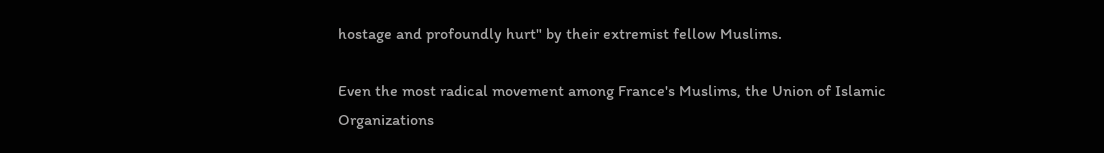hostage and profoundly hurt" by their extremist fellow Muslims.

Even the most radical movement among France's Muslims, the Union of Islamic Organizations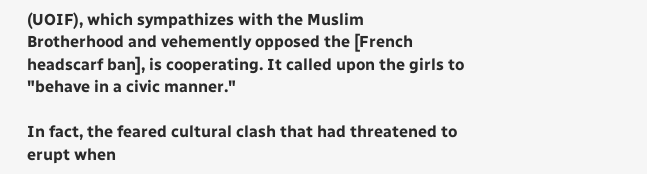(UOIF), which sympathizes with the Muslim Brotherhood and vehemently opposed the [French headscarf ban], is cooperating. It called upon the girls to "behave in a civic manner."

In fact, the feared cultural clash that had threatened to erupt when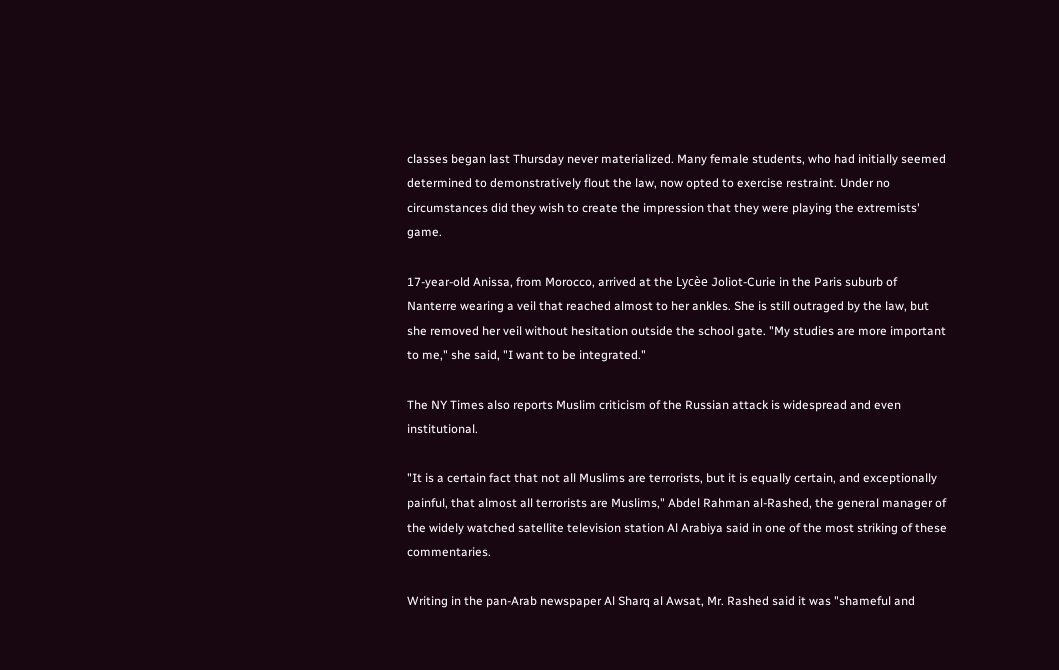classes began last Thursday never materialized. Many female students, who had initially seemed determined to demonstratively flout the law, now opted to exercise restraint. Under no circumstances did they wish to create the impression that they were playing the extremists' game.

17-year-old Anissa, from Morocco, arrived at the Lycèe Joliot-Curie in the Paris suburb of Nanterre wearing a veil that reached almost to her ankles. She is still outraged by the law, but she removed her veil without hesitation outside the school gate. "My studies are more important to me," she said, "I want to be integrated."

The NY Times also reports Muslim criticism of the Russian attack is widespread and even institutional.

"It is a certain fact that not all Muslims are terrorists, but it is equally certain, and exceptionally painful, that almost all terrorists are Muslims," Abdel Rahman al-Rashed, the general manager of the widely watched satellite television station Al Arabiya said in one of the most striking of these commentaries.

Writing in the pan-Arab newspaper Al Sharq al Awsat, Mr. Rashed said it was "shameful and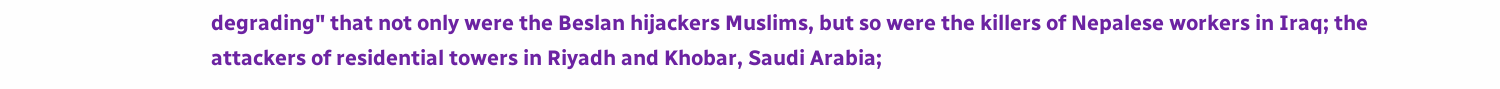degrading" that not only were the Beslan hijackers Muslims, but so were the killers of Nepalese workers in Iraq; the attackers of residential towers in Riyadh and Khobar, Saudi Arabia;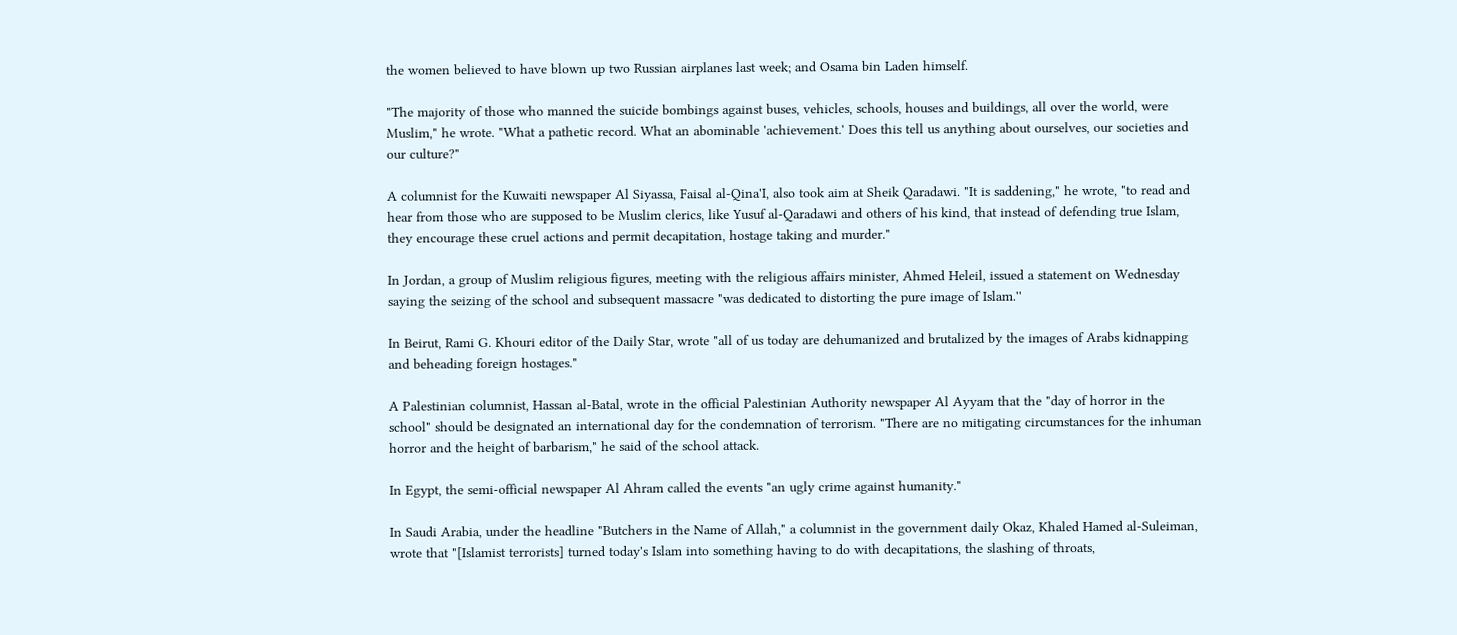the women believed to have blown up two Russian airplanes last week; and Osama bin Laden himself.

"The majority of those who manned the suicide bombings against buses, vehicles, schools, houses and buildings, all over the world, were Muslim," he wrote. "What a pathetic record. What an abominable 'achievement.' Does this tell us anything about ourselves, our societies and our culture?"

A columnist for the Kuwaiti newspaper Al Siyassa, Faisal al-Qina'I, also took aim at Sheik Qaradawi. "It is saddening," he wrote, "to read and hear from those who are supposed to be Muslim clerics, like Yusuf al-Qaradawi and others of his kind, that instead of defending true Islam, they encourage these cruel actions and permit decapitation, hostage taking and murder."

In Jordan, a group of Muslim religious figures, meeting with the religious affairs minister, Ahmed Heleil, issued a statement on Wednesday saying the seizing of the school and subsequent massacre "was dedicated to distorting the pure image of Islam.''

In Beirut, Rami G. Khouri editor of the Daily Star, wrote "all of us today are dehumanized and brutalized by the images of Arabs kidnapping and beheading foreign hostages."

A Palestinian columnist, Hassan al-Batal, wrote in the official Palestinian Authority newspaper Al Ayyam that the "day of horror in the school" should be designated an international day for the condemnation of terrorism. "There are no mitigating circumstances for the inhuman horror and the height of barbarism," he said of the school attack.

In Egypt, the semi-official newspaper Al Ahram called the events "an ugly crime against humanity."

In Saudi Arabia, under the headline "Butchers in the Name of Allah," a columnist in the government daily Okaz, Khaled Hamed al-Suleiman, wrote that "[Islamist terrorists] turned today's Islam into something having to do with decapitations, the slashing of throats,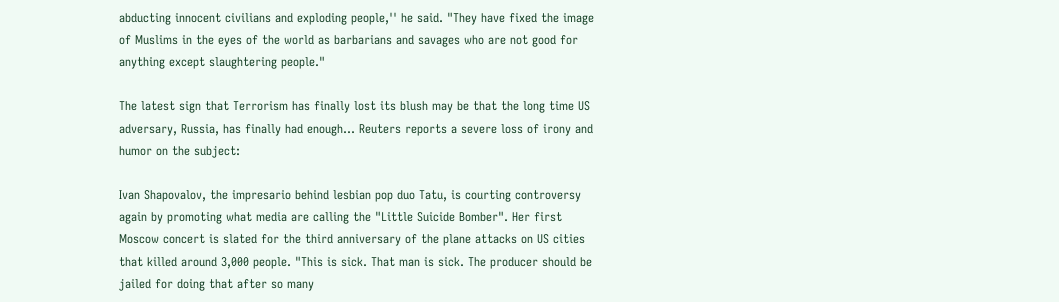abducting innocent civilians and exploding people,'' he said. "They have fixed the image of Muslims in the eyes of the world as barbarians and savages who are not good for anything except slaughtering people."

The latest sign that Terrorism has finally lost its blush may be that the long time US adversary, Russia, has finally had enough... Reuters reports a severe loss of irony and humor on the subject:

Ivan Shapovalov, the impresario behind lesbian pop duo Tatu, is courting controversy again by promoting what media are calling the "Little Suicide Bomber". Her first Moscow concert is slated for the third anniversary of the plane attacks on US cities that killed around 3,000 people. "This is sick. That man is sick. The producer should be jailed for doing that after so many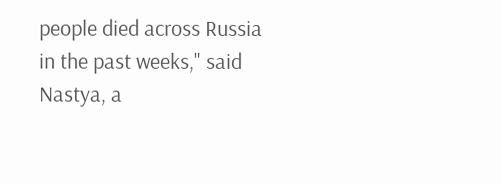people died across Russia in the past weeks," said Nastya, a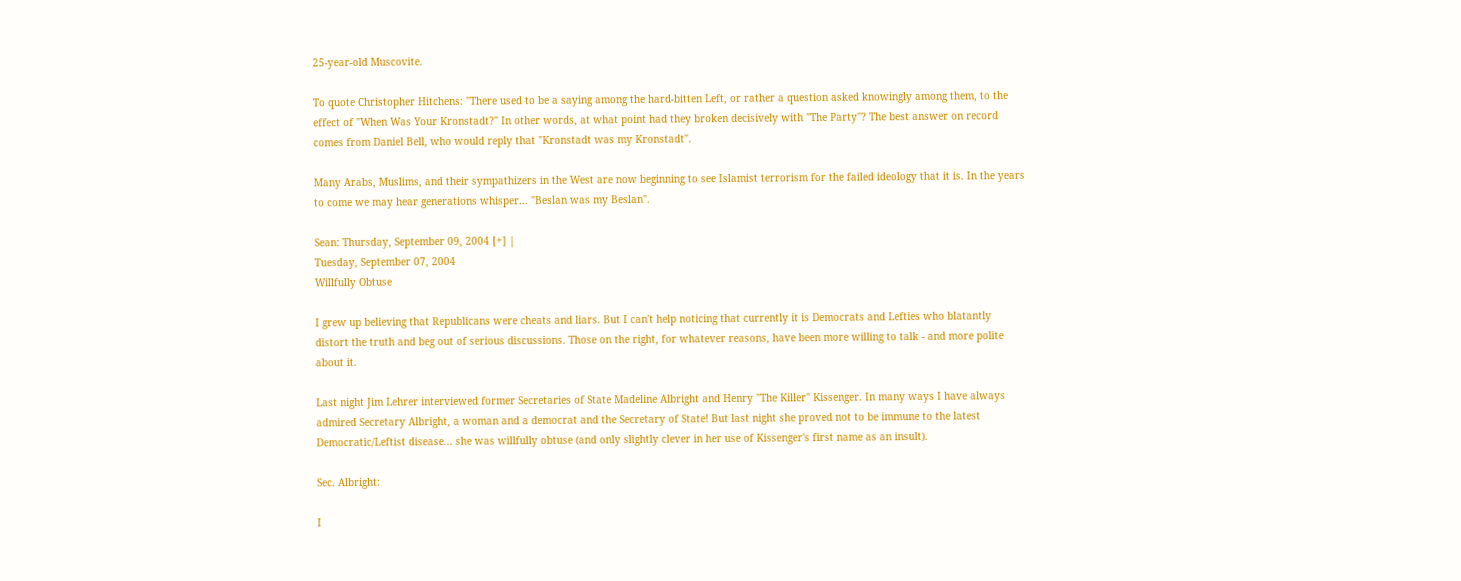25-year-old Muscovite.

To quote Christopher Hitchens: "There used to be a saying among the hard-bitten Left, or rather a question asked knowingly among them, to the effect of "When Was Your Kronstadt?" In other words, at what point had they broken decisively with "The Party"? The best answer on record comes from Daniel Bell, who would reply that "Kronstadt was my Kronstadt".

Many Arabs, Muslims, and their sympathizers in the West are now beginning to see Islamist terrorism for the failed ideology that it is. In the years to come we may hear generations whisper... "Beslan was my Beslan".

Sean: Thursday, September 09, 2004 [+] |
Tuesday, September 07, 2004
Willfully Obtuse

I grew up believing that Republicans were cheats and liars. But I can't help noticing that currently it is Democrats and Lefties who blatantly distort the truth and beg out of serious discussions. Those on the right, for whatever reasons, have been more willing to talk - and more polite about it.

Last night Jim Lehrer interviewed former Secretaries of State Madeline Albright and Henry "The Killer" Kissenger. In many ways I have always admired Secretary Albright, a woman and a democrat and the Secretary of State! But last night she proved not to be immune to the latest Democratic/Leftist disease... she was willfully obtuse (and only slightly clever in her use of Kissenger's first name as an insult).

Sec. Albright:

I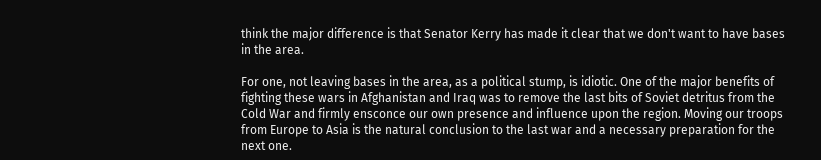think the major difference is that Senator Kerry has made it clear that we don't want to have bases in the area.

For one, not leaving bases in the area, as a political stump, is idiotic. One of the major benefits of fighting these wars in Afghanistan and Iraq was to remove the last bits of Soviet detritus from the Cold War and firmly ensconce our own presence and influence upon the region. Moving our troops from Europe to Asia is the natural conclusion to the last war and a necessary preparation for the next one.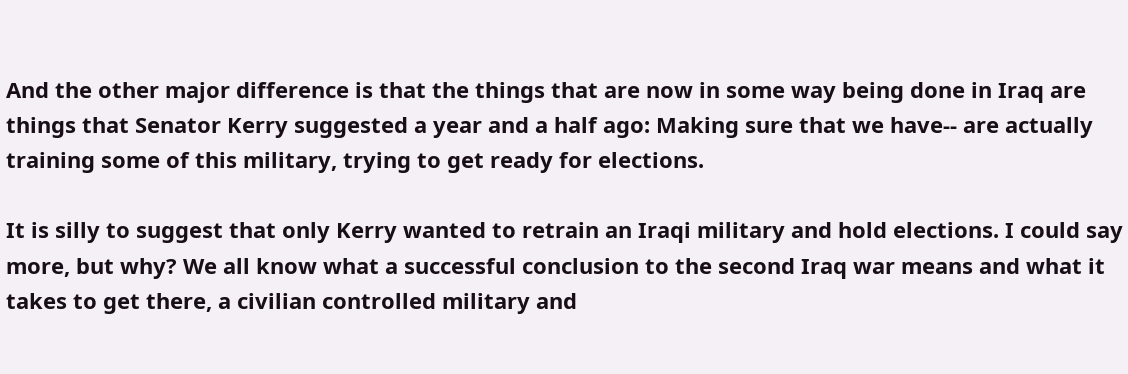And the other major difference is that the things that are now in some way being done in Iraq are things that Senator Kerry suggested a year and a half ago: Making sure that we have-- are actually training some of this military, trying to get ready for elections.

It is silly to suggest that only Kerry wanted to retrain an Iraqi military and hold elections. I could say more, but why? We all know what a successful conclusion to the second Iraq war means and what it takes to get there, a civilian controlled military and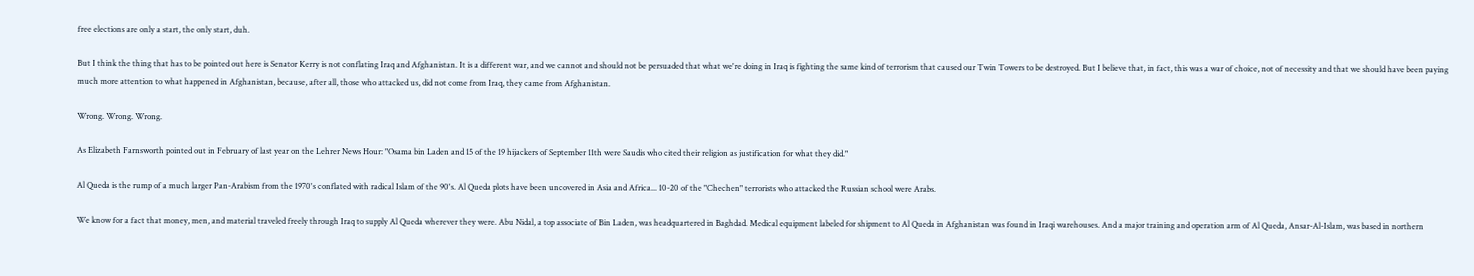free elections are only a start, the only start, duh.

But I think the thing that has to be pointed out here is Senator Kerry is not conflating Iraq and Afghanistan. It is a different war, and we cannot and should not be persuaded that what we're doing in Iraq is fighting the same kind of terrorism that caused our Twin Towers to be destroyed. But I believe that, in fact, this was a war of choice, not of necessity and that we should have been paying much more attention to what happened in Afghanistan, because, after all, those who attacked us, did not come from Iraq, they came from Afghanistan.

Wrong. Wrong. Wrong.

As Elizabeth Farnsworth pointed out in February of last year on the Lehrer News Hour: "Osama bin Laden and 15 of the 19 hijackers of September 11th were Saudis who cited their religion as justification for what they did."

Al Queda is the rump of a much larger Pan-Arabism from the 1970's conflated with radical Islam of the 90's. Al Queda plots have been uncovered in Asia and Africa... 10-20 of the "Chechen" terrorists who attacked the Russian school were Arabs.

We know for a fact that money, men, and material traveled freely through Iraq to supply Al Queda wherever they were. Abu Nidal, a top associate of Bin Laden, was headquartered in Baghdad. Medical equipment labeled for shipment to Al Queda in Afghanistan was found in Iraqi warehouses. And a major training and operation arm of Al Queda, Ansar-Al-Islam, was based in northern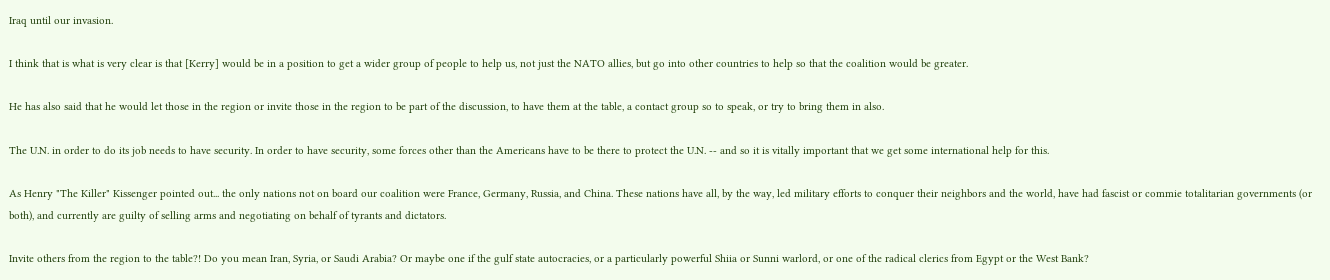Iraq until our invasion.

I think that is what is very clear is that [Kerry] would be in a position to get a wider group of people to help us, not just the NATO allies, but go into other countries to help so that the coalition would be greater.

He has also said that he would let those in the region or invite those in the region to be part of the discussion, to have them at the table, a contact group so to speak, or try to bring them in also.

The U.N. in order to do its job needs to have security. In order to have security, some forces other than the Americans have to be there to protect the U.N. -- and so it is vitally important that we get some international help for this.

As Henry "The Killer" Kissenger pointed out... the only nations not on board our coalition were France, Germany, Russia, and China. These nations have all, by the way, led military efforts to conquer their neighbors and the world, have had fascist or commie totalitarian governments (or both), and currently are guilty of selling arms and negotiating on behalf of tyrants and dictators.

Invite others from the region to the table?! Do you mean Iran, Syria, or Saudi Arabia? Or maybe one if the gulf state autocracies, or a particularly powerful Shiia or Sunni warlord, or one of the radical clerics from Egypt or the West Bank?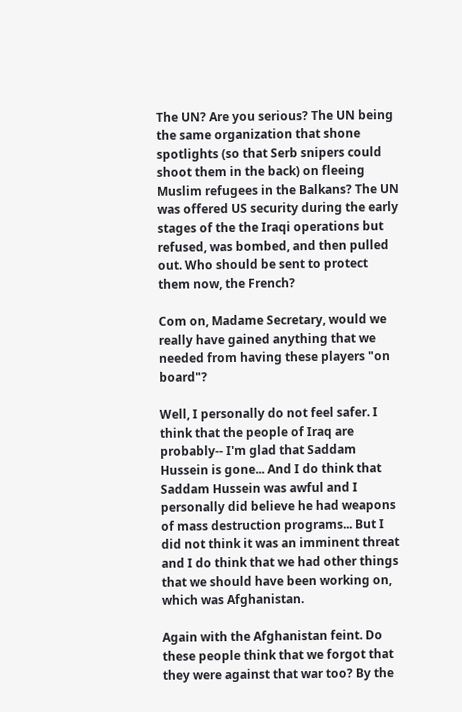The UN? Are you serious? The UN being the same organization that shone spotlights (so that Serb snipers could shoot them in the back) on fleeing Muslim refugees in the Balkans? The UN was offered US security during the early stages of the the Iraqi operations but refused, was bombed, and then pulled out. Who should be sent to protect them now, the French?

Com on, Madame Secretary, would we really have gained anything that we needed from having these players "on board"?

Well, I personally do not feel safer. I think that the people of Iraq are probably-- I'm glad that Saddam Hussein is gone... And I do think that Saddam Hussein was awful and I personally did believe he had weapons of mass destruction programs... But I did not think it was an imminent threat and I do think that we had other things that we should have been working on, which was Afghanistan.

Again with the Afghanistan feint. Do these people think that we forgot that they were against that war too? By the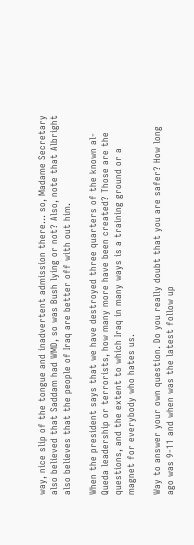way, nice slip of the tongue and inadvertent admission there... so, Madame Secretary also believed that Saddam had WMD, so was Bush lying or not? Also, note that Albright also believes that the people of Iraq are better off with out him.

When the president says that we have destroyed three quarters of the known al-Queda leadership or terrorists, how many more have been created? Those are the questions, and the extent to which Iraq in many ways is a training ground or a magnet for everybody who hates us.

Way to answer your own question. Do you really doubt that you are safer? How long ago was 9-11 and when was the latest follow up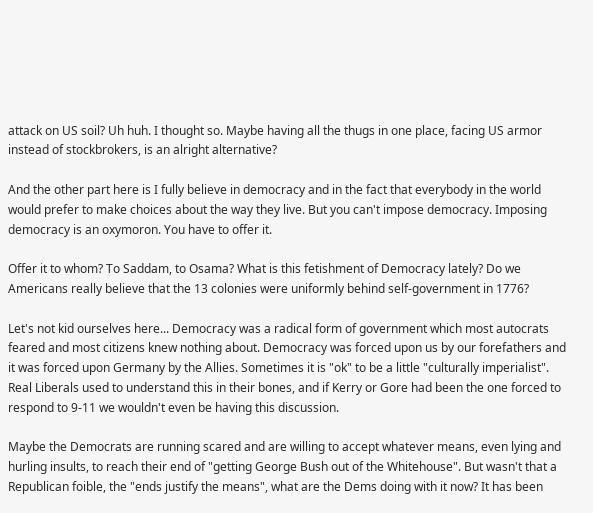attack on US soil? Uh huh. I thought so. Maybe having all the thugs in one place, facing US armor instead of stockbrokers, is an alright alternative?

And the other part here is I fully believe in democracy and in the fact that everybody in the world would prefer to make choices about the way they live. But you can't impose democracy. Imposing democracy is an oxymoron. You have to offer it.

Offer it to whom? To Saddam, to Osama? What is this fetishment of Democracy lately? Do we Americans really believe that the 13 colonies were uniformly behind self-government in 1776?

Let's not kid ourselves here... Democracy was a radical form of government which most autocrats feared and most citizens knew nothing about. Democracy was forced upon us by our forefathers and it was forced upon Germany by the Allies. Sometimes it is "ok" to be a little "culturally imperialist". Real Liberals used to understand this in their bones, and if Kerry or Gore had been the one forced to respond to 9-11 we wouldn't even be having this discussion.

Maybe the Democrats are running scared and are willing to accept whatever means, even lying and hurling insults, to reach their end of "getting George Bush out of the Whitehouse". But wasn't that a Republican foible, the "ends justify the means", what are the Dems doing with it now? It has been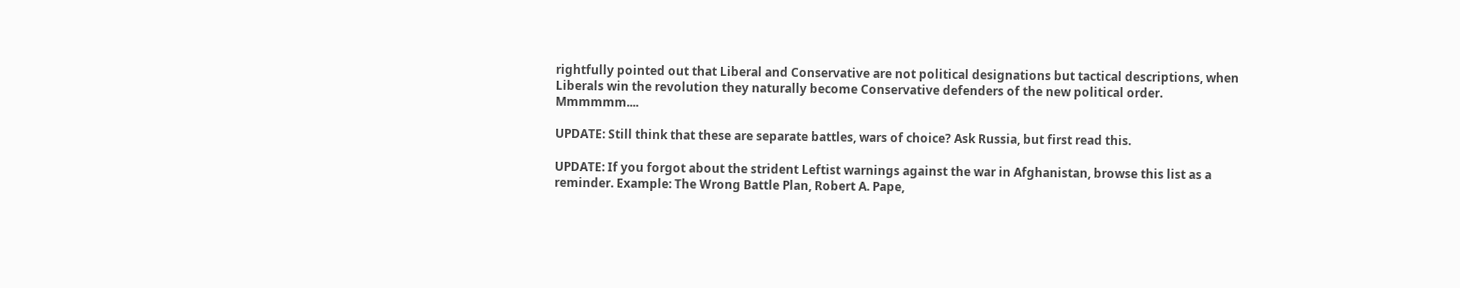rightfully pointed out that Liberal and Conservative are not political designations but tactical descriptions, when Liberals win the revolution they naturally become Conservative defenders of the new political order. Mmmmmm....

UPDATE: Still think that these are separate battles, wars of choice? Ask Russia, but first read this.

UPDATE: If you forgot about the strident Leftist warnings against the war in Afghanistan, browse this list as a reminder. Example: The Wrong Battle Plan, Robert A. Pape,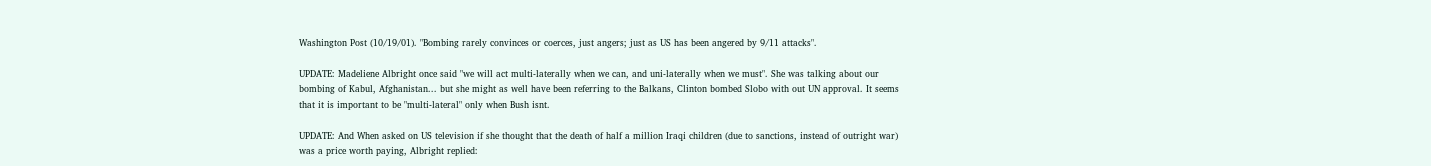Washington Post (10/19/01). "Bombing rarely convinces or coerces, just angers; just as US has been angered by 9/11 attacks".

UPDATE: Madeliene Albright once said "we will act multi-laterally when we can, and uni-laterally when we must". She was talking about our bombing of Kabul, Afghanistan... but she might as well have been referring to the Balkans, Clinton bombed Slobo with out UN approval. It seems that it is important to be "multi-lateral" only when Bush isnt.

UPDATE: And When asked on US television if she thought that the death of half a million Iraqi children (due to sanctions, instead of outright war) was a price worth paying, Albright replied: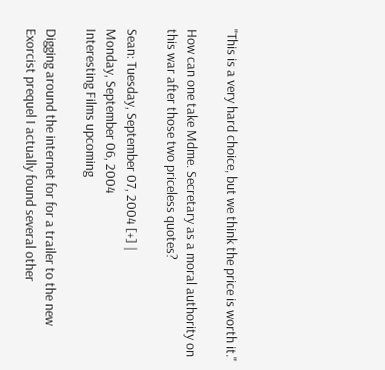"This is a very hard choice, but we think the price is worth it."

How can one take Mdme. Secretary as a moral authority on this war after those two priceless quotes?

Sean: Tuesday, September 07, 2004 [+] |
Monday, September 06, 2004
Interesting Films upcoming

Digging around the internet for for a trailer to the new Exorcist prequel I actually found several other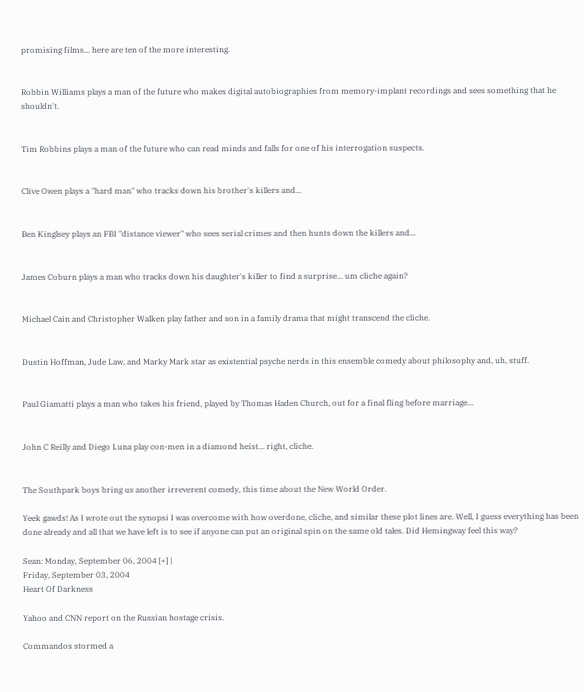promising films... here are ten of the more interesting.


Robbin Williams plays a man of the future who makes digital autobiographies from memory-implant recordings and sees something that he shouldn't.


Tim Robbins plays a man of the future who can read minds and falls for one of his interrogation suspects.


Clive Owen plays a "hard man" who tracks down his brother's killers and...


Ben Kinglsey plays an FBI "distance viewer" who sees serial crimes and then hunts down the killers and...


James Coburn plays a man who tracks down his daughter's killer to find a surprise... um cliche again?


Michael Cain and Christopher Walken play father and son in a family drama that might transcend the cliche.


Dustin Hoffman, Jude Law, and Marky Mark star as existential psyche nerds in this ensemble comedy about philosophy and, uh, stuff.


Paul Giamatti plays a man who takes his friend, played by Thomas Haden Church, out for a final fling before marriage...


John C Reilly and Diego Luna play con-men in a diamond heist... right, cliche.


The Southpark boys bring us another irreverent comedy, this time about the New World Order.

Yeek gawds! As I wrote out the synopsi I was overcome with how overdone, cliche, and similar these plot lines are. Well, I guess everything has been done already and all that we have left is to see if anyone can put an original spin on the same old tales. Did Hemingway feel this way?

Sean: Monday, September 06, 2004 [+] |
Friday, September 03, 2004
Heart Of Darkness

Yahoo and CNN report on the Russian hostage crisis.

Commandos stormed a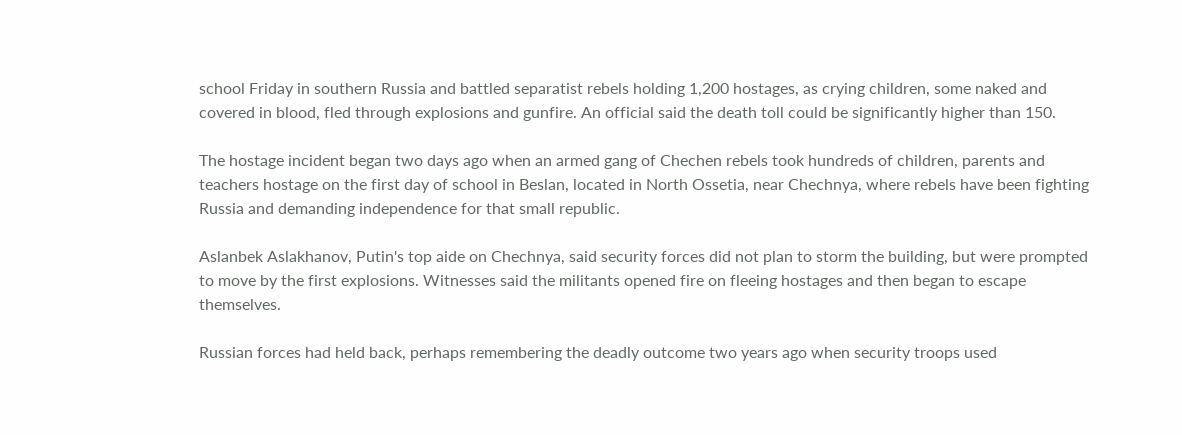school Friday in southern Russia and battled separatist rebels holding 1,200 hostages, as crying children, some naked and covered in blood, fled through explosions and gunfire. An official said the death toll could be significantly higher than 150.

The hostage incident began two days ago when an armed gang of Chechen rebels took hundreds of children, parents and teachers hostage on the first day of school in Beslan, located in North Ossetia, near Chechnya, where rebels have been fighting Russia and demanding independence for that small republic.

Aslanbek Aslakhanov, Putin's top aide on Chechnya, said security forces did not plan to storm the building, but were prompted to move by the first explosions. Witnesses said the militants opened fire on fleeing hostages and then began to escape themselves.

Russian forces had held back, perhaps remembering the deadly outcome two years ago when security troops used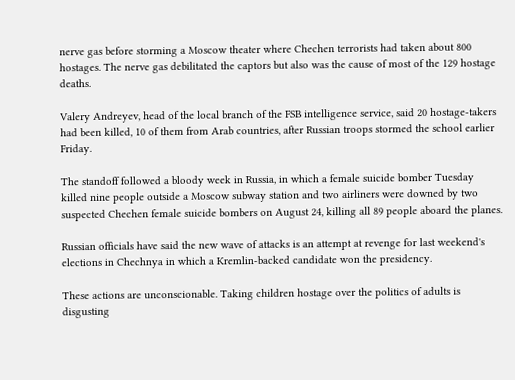nerve gas before storming a Moscow theater where Chechen terrorists had taken about 800 hostages. The nerve gas debilitated the captors but also was the cause of most of the 129 hostage deaths.

Valery Andreyev, head of the local branch of the FSB intelligence service, said 20 hostage-takers had been killed, 10 of them from Arab countries, after Russian troops stormed the school earlier Friday.

The standoff followed a bloody week in Russia, in which a female suicide bomber Tuesday killed nine people outside a Moscow subway station and two airliners were downed by two suspected Chechen female suicide bombers on August 24, killing all 89 people aboard the planes.

Russian officials have said the new wave of attacks is an attempt at revenge for last weekend's elections in Chechnya in which a Kremlin-backed candidate won the presidency.

These actions are unconscionable. Taking children hostage over the politics of adults is disgusting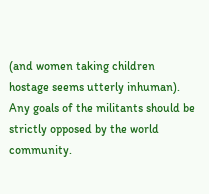(and women taking children hostage seems utterly inhuman). Any goals of the militants should be strictly opposed by the world community.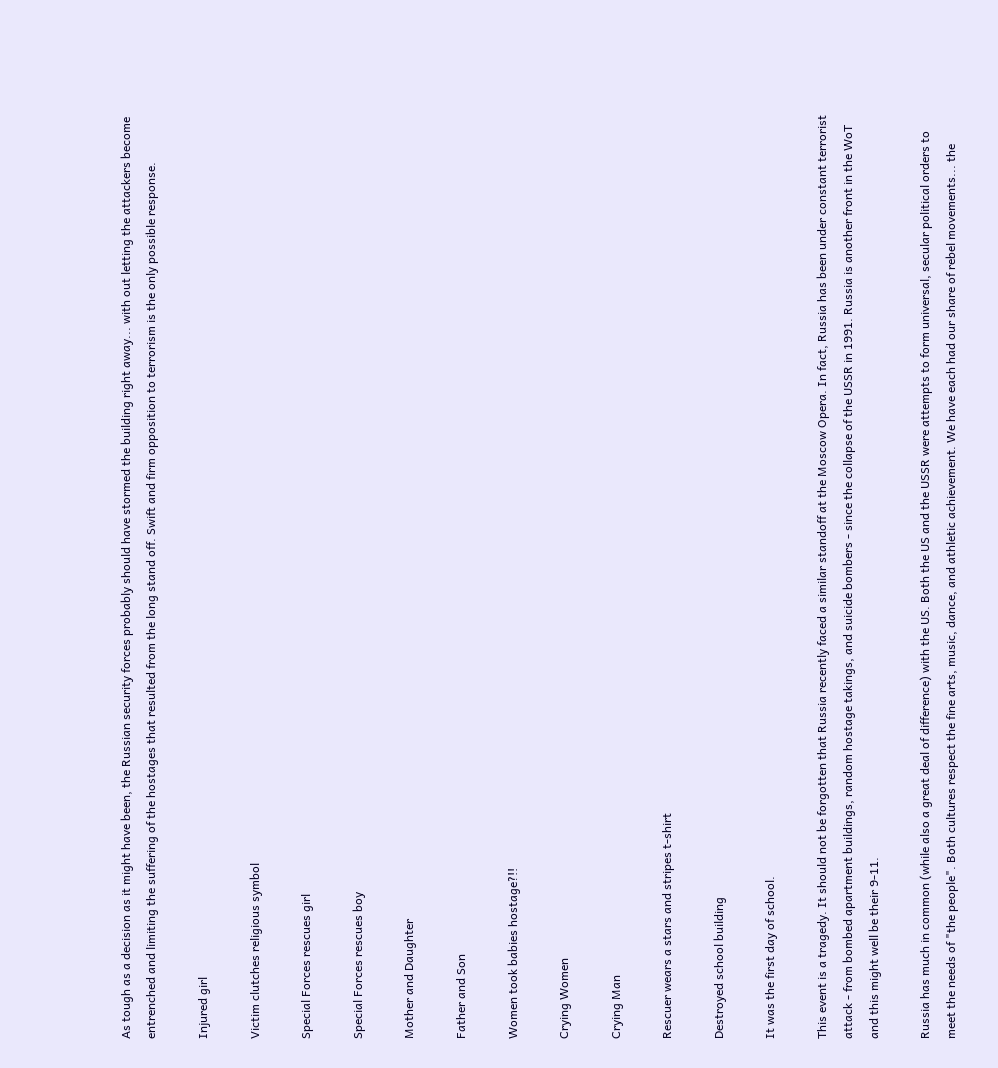As tough as a decision as it might have been, the Russian security forces probably should have stormed the building right away... with out letting the attackers become entrenched and limiting the suffering of the hostages that resulted from the long stand off. Swift and firm opposition to terrorism is the only possible response.

Injured girl

Victim clutches religious symbol

Special Forces rescues girl

Special Forces rescues boy

Mother and Daughter

Father and Son

Women took babies hostage?!!

Crying Women

Crying Man

Rescuer wears a stars and stripes t-shirt

Destroyed school building

It was the first day of school.

This event is a tragedy. It should not be forgotten that Russia recently faced a similar standoff at the Moscow Opera. In fact, Russia has been under constant terrorist attack - from bombed apartment buildings, random hostage takings, and suicide bombers - since the collapse of the USSR in 1991. Russia is another front in the WoT and this might well be their 9-11.

Russia has much in common (while also a great deal of difference) with the US. Both the US and the USSR were attempts to form universal, secular political orders to meet the needs of "the people". Both cultures respect the fine arts, music, dance, and athletic achievement. We have each had our share of rebel movements... the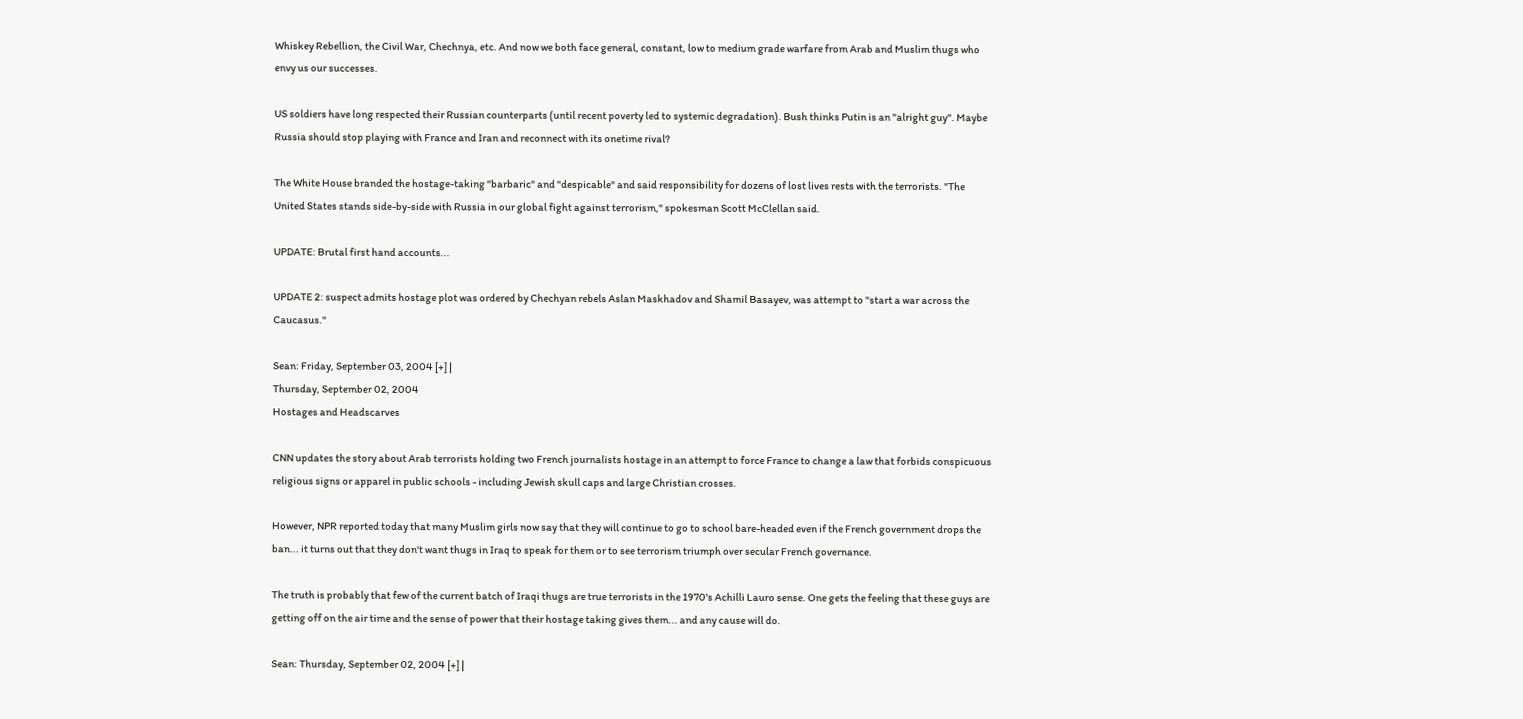Whiskey Rebellion, the Civil War, Chechnya, etc. And now we both face general, constant, low to medium grade warfare from Arab and Muslim thugs who envy us our successes.

US soldiers have long respected their Russian counterparts (until recent poverty led to systemic degradation). Bush thinks Putin is an "alright guy". Maybe Russia should stop playing with France and Iran and reconnect with its onetime rival?

The White House branded the hostage-taking "barbaric" and "despicable" and said responsibility for dozens of lost lives rests with the terrorists. "The United States stands side-by-side with Russia in our global fight against terrorism," spokesman Scott McClellan said.

UPDATE: Brutal first hand accounts...

UPDATE 2: suspect admits hostage plot was ordered by Chechyan rebels Aslan Maskhadov and Shamil Basayev, was attempt to "start a war across the Caucasus."

Sean: Friday, September 03, 2004 [+] |
Thursday, September 02, 2004
Hostages and Headscarves

CNN updates the story about Arab terrorists holding two French journalists hostage in an attempt to force France to change a law that forbids conspicuous religious signs or apparel in public schools - including Jewish skull caps and large Christian crosses.

However, NPR reported today that many Muslim girls now say that they will continue to go to school bare-headed even if the French government drops the ban... it turns out that they don't want thugs in Iraq to speak for them or to see terrorism triumph over secular French governance.

The truth is probably that few of the current batch of Iraqi thugs are true terrorists in the 1970's Achilli Lauro sense. One gets the feeling that these guys are getting off on the air time and the sense of power that their hostage taking gives them... and any cause will do.

Sean: Thursday, September 02, 2004 [+] |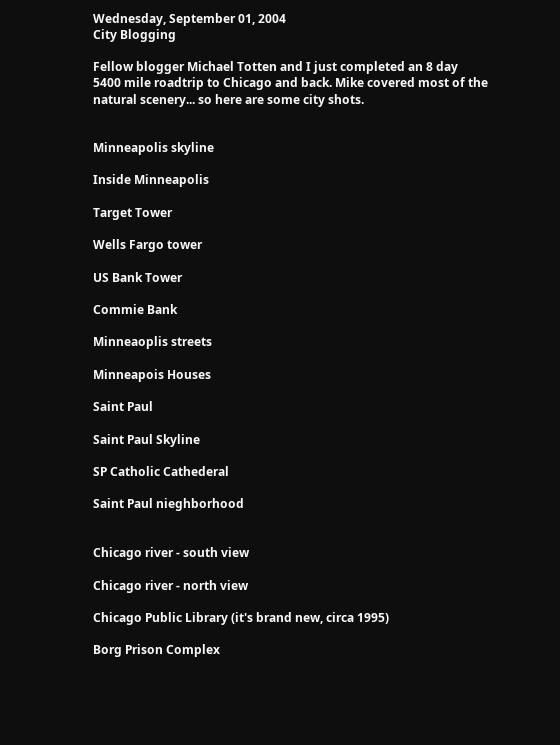Wednesday, September 01, 2004
City Blogging

Fellow blogger Michael Totten and I just completed an 8 day 5400 mile roadtrip to Chicago and back. Mike covered most of the natural scenery... so here are some city shots.


Minneapolis skyline

Inside Minneapolis

Target Tower

Wells Fargo tower

US Bank Tower

Commie Bank

Minneaoplis streets

Minneapois Houses

Saint Paul

Saint Paul Skyline

SP Catholic Cathederal

Saint Paul nieghborhood


Chicago river - south view

Chicago river - north view

Chicago Public Library (it's brand new, circa 1995)

Borg Prison Complex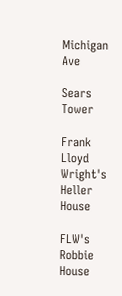Michigan Ave

Sears Tower

Frank Lloyd Wright's Heller House

FLW's Robbie House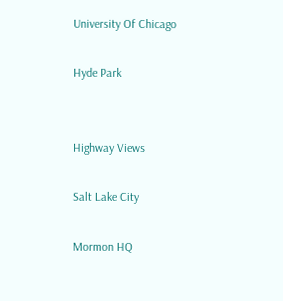University Of Chicago

Hyde Park


Highway Views

Salt Lake City

Mormon HQ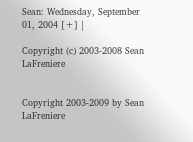Sean: Wednesday, September 01, 2004 [+] |

Copyright (c) 2003-2008 Sean LaFreniere


Copyright 2003-2009 by Sean LaFreniere